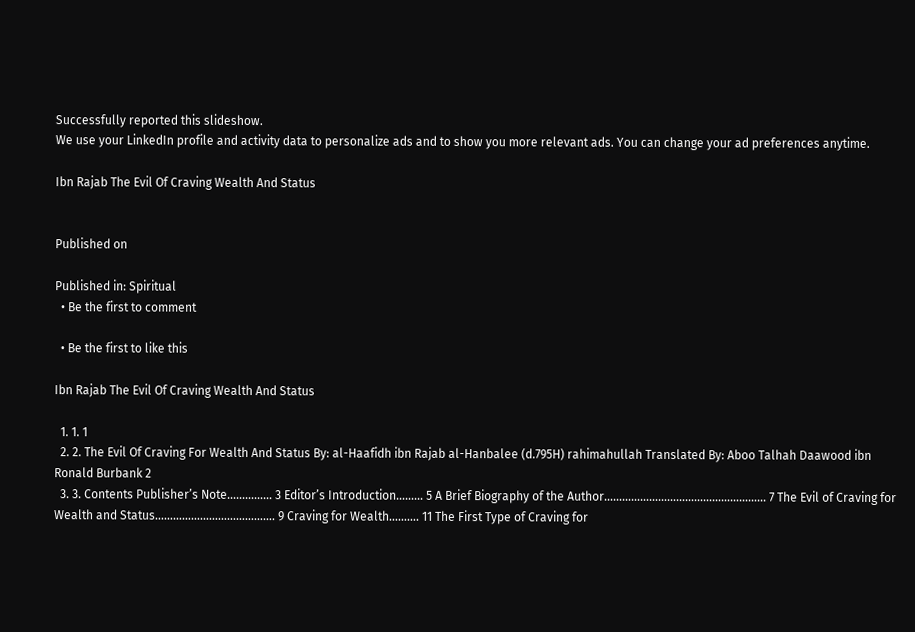Successfully reported this slideshow.
We use your LinkedIn profile and activity data to personalize ads and to show you more relevant ads. You can change your ad preferences anytime.

Ibn Rajab The Evil Of Craving Wealth And Status


Published on

Published in: Spiritual
  • Be the first to comment

  • Be the first to like this

Ibn Rajab The Evil Of Craving Wealth And Status

  1. 1. 1
  2. 2. The Evil Of Craving For Wealth And Status By: al-Haafidh ibn Rajab al-Hanbalee (d.795H) rahimahullah Translated By: Aboo Talhah Daawood ibn Ronald Burbank 2
  3. 3. Contents Publisher’s Note…...……… 3 Editor’s Introduction……… 5 A Brief Biography of the Author……………………………………………... 7 The Evil of Craving for Wealth and Status…………………………………. 9 Craving for Wealth………. 11 The First Type of Craving for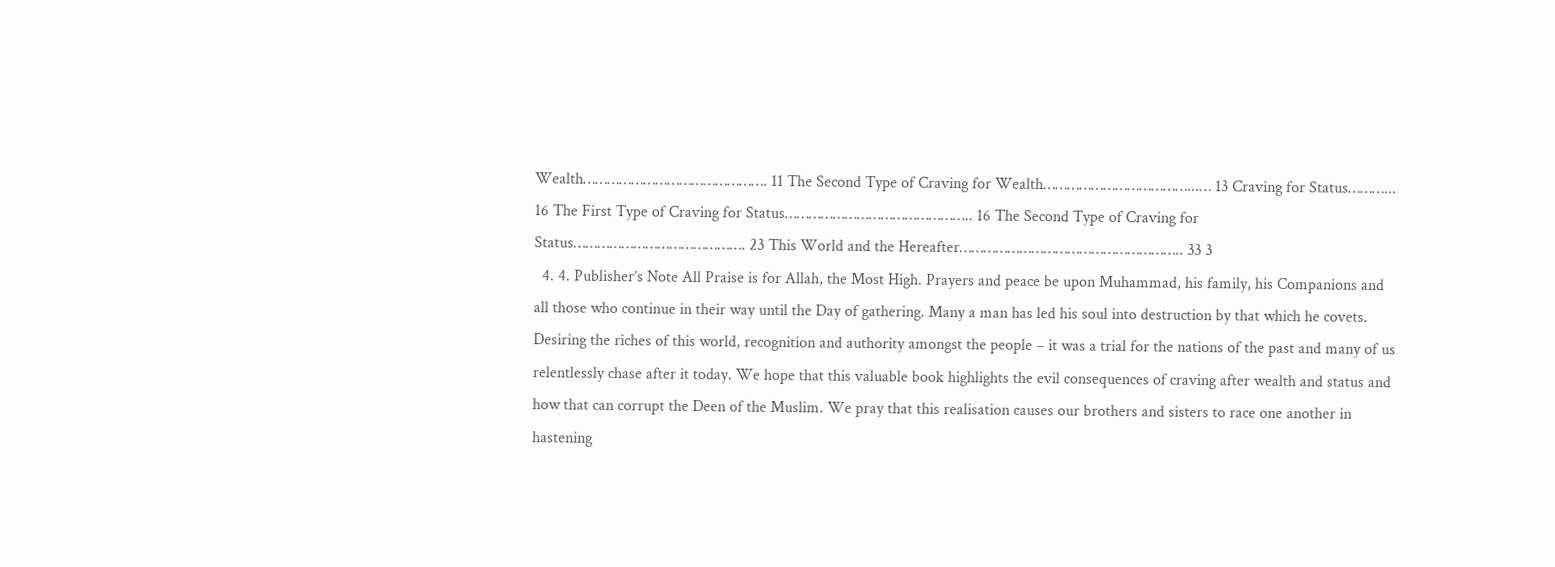Wealth………………………………………. 11 The Second Type of Craving for Wealth………………………………...… 13 Craving for Status………... 16 The First Type of Craving for Status……………………………………….. 16 The Second Type of Craving for Status……………………………………. 23 This World and the Hereafter……………………………………………….. 33 3
  4. 4. Publisher’s Note All Praise is for Allah, the Most High. Prayers and peace be upon Muhammad, his family, his Companions and all those who continue in their way until the Day of gathering. Many a man has led his soul into destruction by that which he covets. Desiring the riches of this world, recognition and authority amongst the people – it was a trial for the nations of the past and many of us relentlessly chase after it today. We hope that this valuable book highlights the evil consequences of craving after wealth and status and how that can corrupt the Deen of the Muslim. We pray that this realisation causes our brothers and sisters to race one another in hastening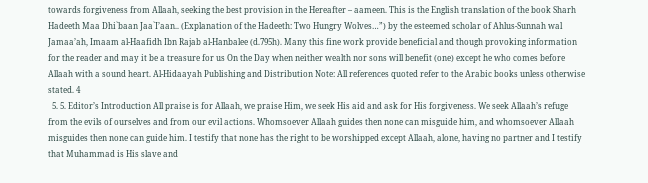towards forgiveness from Allaah, seeking the best provision in the Hereafter – aameen. This is the English translation of the book Sharh Hadeeth Maa Dhi`baan Jaa`I’aan.. (Explanation of the Hadeeth: Two Hungry Wolves…”) by the esteemed scholar of Ahlus-Sunnah wal Jamaa’ah, Imaam al-Haafidh Ibn Rajab al-Hanbalee (d.795h). Many this fine work provide beneficial and though provoking information for the reader and may it be a treasure for us On the Day when neither wealth nor sons will benefit (one) except he who comes before Allaah with a sound heart. Al-Hidaayah Publishing and Distribution Note: All references quoted refer to the Arabic books unless otherwise stated. 4
  5. 5. Editor’s Introduction All praise is for Allaah, we praise Him, we seek His aid and ask for His forgiveness. We seek Allaah’s refuge from the evils of ourselves and from our evil actions. Whomsoever Allaah guides then none can misguide him, and whomsoever Allaah misguides then none can guide him. I testify that none has the right to be worshipped except Allaah, alone, having no partner and I testify that Muhammad is His slave and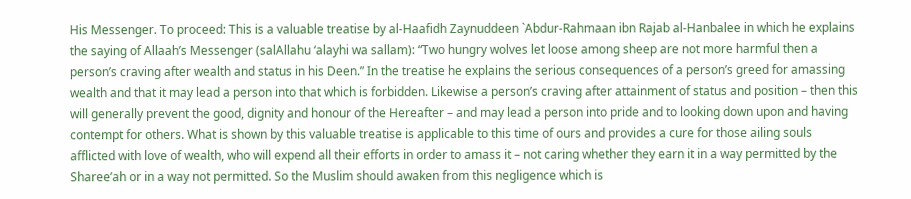His Messenger. To proceed: This is a valuable treatise by al-Haafidh Zaynuddeen `Abdur-Rahmaan ibn Rajab al-Hanbalee in which he explains the saying of Allaah’s Messenger (salAllahu ‘alayhi wa sallam): “Two hungry wolves let loose among sheep are not more harmful then a person’s craving after wealth and status in his Deen.” In the treatise he explains the serious consequences of a person’s greed for amassing wealth and that it may lead a person into that which is forbidden. Likewise a person’s craving after attainment of status and position – then this will generally prevent the good, dignity and honour of the Hereafter – and may lead a person into pride and to looking down upon and having contempt for others. What is shown by this valuable treatise is applicable to this time of ours and provides a cure for those ailing souls afflicted with love of wealth, who will expend all their efforts in order to amass it – not caring whether they earn it in a way permitted by the Sharee’ah or in a way not permitted. So the Muslim should awaken from this negligence which is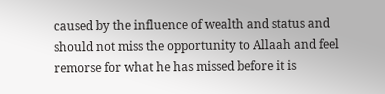caused by the influence of wealth and status and should not miss the opportunity to Allaah and feel remorse for what he has missed before it is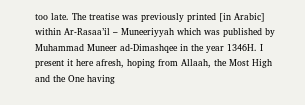too late. The treatise was previously printed [in Arabic] within Ar-Rasaa’il – Muneeriyyah which was published by Muhammad Muneer ad-Dimashqee in the year 1346H. I present it here afresh, hoping from Allaah, the Most High and the One having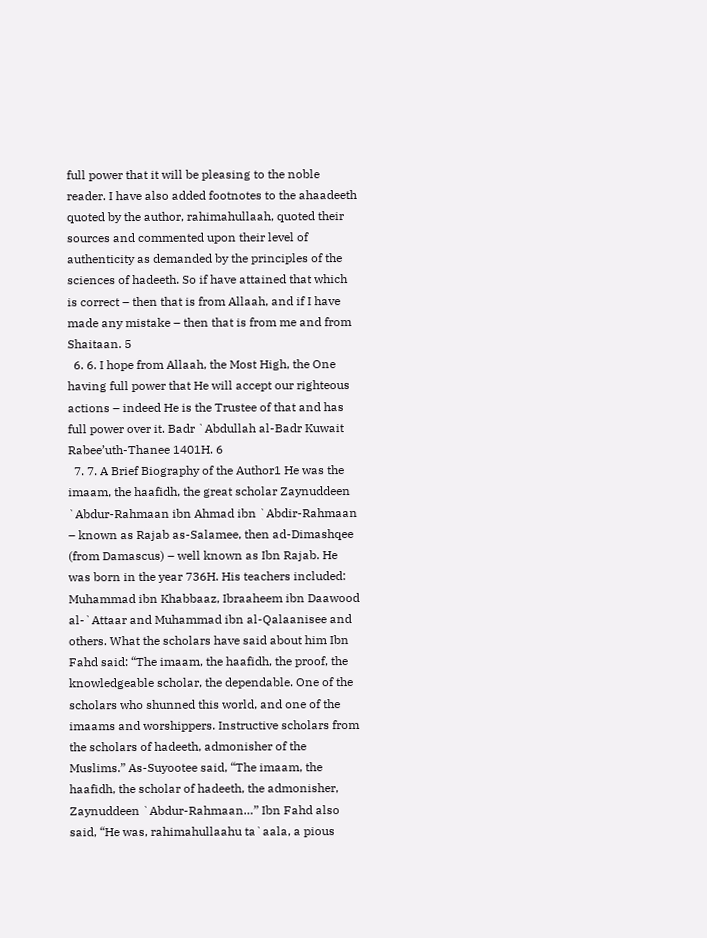full power that it will be pleasing to the noble reader. I have also added footnotes to the ahaadeeth quoted by the author, rahimahullaah, quoted their sources and commented upon their level of authenticity as demanded by the principles of the sciences of hadeeth. So if have attained that which is correct – then that is from Allaah, and if I have made any mistake – then that is from me and from Shaitaan. 5
  6. 6. I hope from Allaah, the Most High, the One having full power that He will accept our righteous actions – indeed He is the Trustee of that and has full power over it. Badr `Abdullah al-Badr Kuwait Rabee’uth-Thanee 1401H. 6
  7. 7. A Brief Biography of the Author1 He was the imaam, the haafidh, the great scholar Zaynuddeen `Abdur-Rahmaan ibn Ahmad ibn `Abdir-Rahmaan – known as Rajab as-Salamee, then ad-Dimashqee (from Damascus) – well known as Ibn Rajab. He was born in the year 736H. His teachers included: Muhammad ibn Khabbaaz, Ibraaheem ibn Daawood al-`Attaar and Muhammad ibn al-Qalaanisee and others. What the scholars have said about him Ibn Fahd said: “The imaam, the haafidh, the proof, the knowledgeable scholar, the dependable. One of the scholars who shunned this world, and one of the imaams and worshippers. Instructive scholars from the scholars of hadeeth, admonisher of the Muslims.” As-Suyootee said, “The imaam, the haafidh, the scholar of hadeeth, the admonisher, Zaynuddeen `Abdur-Rahmaan…” Ibn Fahd also said, “He was, rahimahullaahu ta`aala, a pious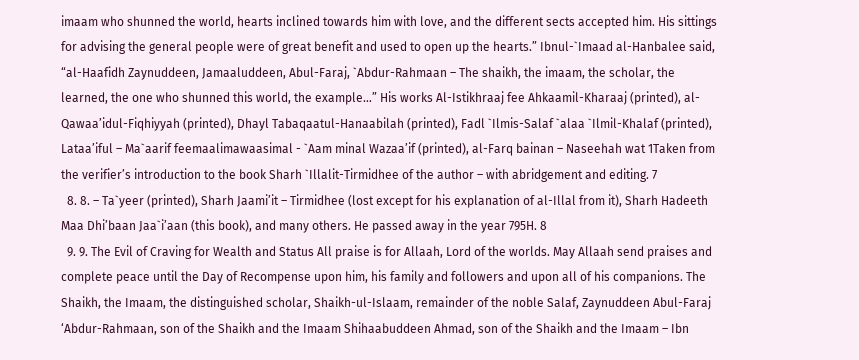imaam who shunned the world, hearts inclined towards him with love, and the different sects accepted him. His sittings for advising the general people were of great benefit and used to open up the hearts.” Ibnul-`Imaad al-Hanbalee said, “al-Haafidh Zaynuddeen, Jamaaluddeen, Abul-Faraj, `Abdur-Rahmaan – The shaikh, the imaam, the scholar, the learned, the one who shunned this world, the example…” His works Al-Istikhraaj fee Ahkaamil-Kharaaj (printed), al-Qawaa’idul-Fiqhiyyah (printed), Dhayl Tabaqaatul-Hanaabilah (printed), Fadl `Ilmis-Salaf `alaa `Ilmil-Khalaf (printed), Lataa’iful – Ma`aarif feemaalimawaasimal - `Aam minal Wazaa’if (printed), al-Farq bainan – Naseehah wat 1Taken from the verifier’s introduction to the book Sharh `Illalit-Tirmidhee of the author – with abridgement and editing. 7
  8. 8. – Ta`yeer (printed), Sharh Jaami’it – Tirmidhee (lost except for his explanation of al-Illal from it), Sharh Hadeeth Maa Dhi’baan Jaa`i’aan (this book), and many others. He passed away in the year 795H. 8
  9. 9. The Evil of Craving for Wealth and Status All praise is for Allaah, Lord of the worlds. May Allaah send praises and complete peace until the Day of Recompense upon him, his family and followers and upon all of his companions. The Shaikh, the Imaam, the distinguished scholar, Shaikh-ul-Islaam, remainder of the noble Salaf, Zaynuddeen Abul-Faraj ‘Abdur-Rahmaan, son of the Shaikh and the Imaam Shihaabuddeen Ahmad, son of the Shaikh and the Imaam – Ibn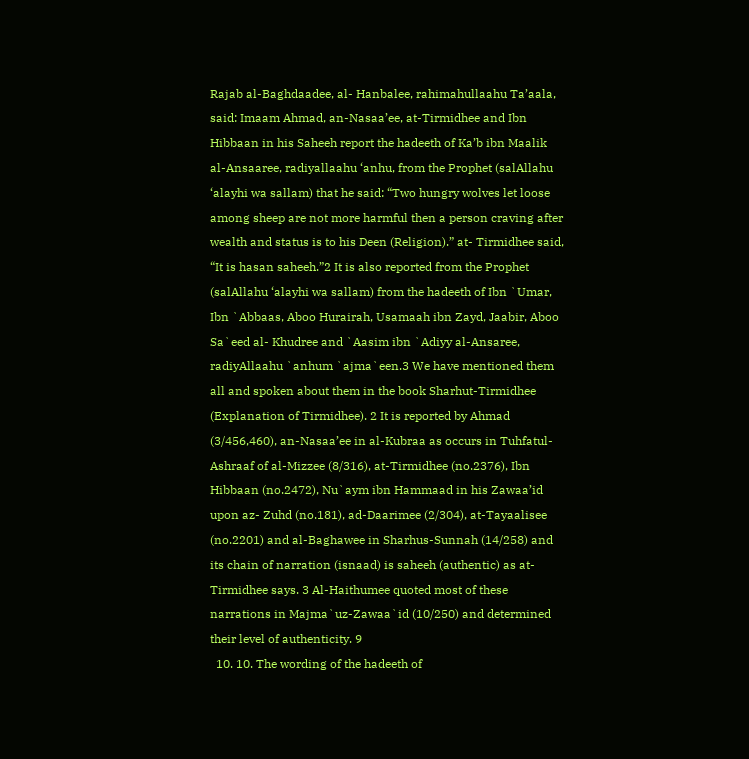Rajab al-Baghdaadee, al- Hanbalee, rahimahullaahu Ta’aala, said: Imaam Ahmad, an-Nasaa’ee, at-Tirmidhee and Ibn Hibbaan in his Saheeh report the hadeeth of Ka’b ibn Maalik al-Ansaaree, radiyallaahu ‘anhu, from the Prophet (salAllahu ‘alayhi wa sallam) that he said: “Two hungry wolves let loose among sheep are not more harmful then a person craving after wealth and status is to his Deen (Religion).” at- Tirmidhee said, “It is hasan saheeh.”2 It is also reported from the Prophet (salAllahu ‘alayhi wa sallam) from the hadeeth of Ibn `Umar, Ibn `Abbaas, Aboo Hurairah, Usamaah ibn Zayd, Jaabir, Aboo Sa`eed al- Khudree and `Aasim ibn `Adiyy al-Ansaree, radiyAllaahu `anhum `ajma`een.3 We have mentioned them all and spoken about them in the book Sharhut-Tirmidhee (Explanation of Tirmidhee). 2 It is reported by Ahmad (3/456,460), an-Nasaa’ee in al-Kubraa as occurs in Tuhfatul-Ashraaf of al-Mizzee (8/316), at-Tirmidhee (no.2376), Ibn Hibbaan (no.2472), Nu`aym ibn Hammaad in his Zawaa’id upon az- Zuhd (no.181), ad-Daarimee (2/304), at-Tayaalisee (no.2201) and al-Baghawee in Sharhus-Sunnah (14/258) and its chain of narration (isnaad) is saheeh (authentic) as at-Tirmidhee says. 3 Al-Haithumee quoted most of these narrations in Majma`uz-Zawaa`id (10/250) and determined their level of authenticity. 9
  10. 10. The wording of the hadeeth of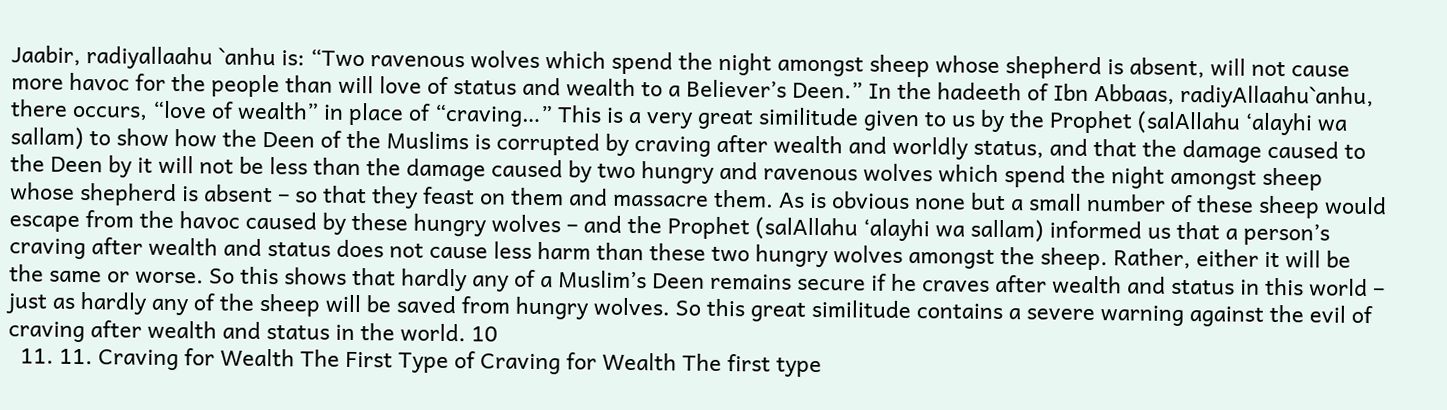Jaabir, radiyallaahu `anhu is: “Two ravenous wolves which spend the night amongst sheep whose shepherd is absent, will not cause more havoc for the people than will love of status and wealth to a Believer’s Deen.” In the hadeeth of Ibn Abbaas, radiyAllaahu`anhu, there occurs, “love of wealth” in place of “craving…” This is a very great similitude given to us by the Prophet (salAllahu ‘alayhi wa sallam) to show how the Deen of the Muslims is corrupted by craving after wealth and worldly status, and that the damage caused to the Deen by it will not be less than the damage caused by two hungry and ravenous wolves which spend the night amongst sheep whose shepherd is absent – so that they feast on them and massacre them. As is obvious none but a small number of these sheep would escape from the havoc caused by these hungry wolves – and the Prophet (salAllahu ‘alayhi wa sallam) informed us that a person’s craving after wealth and status does not cause less harm than these two hungry wolves amongst the sheep. Rather, either it will be the same or worse. So this shows that hardly any of a Muslim’s Deen remains secure if he craves after wealth and status in this world – just as hardly any of the sheep will be saved from hungry wolves. So this great similitude contains a severe warning against the evil of craving after wealth and status in the world. 10
  11. 11. Craving for Wealth The First Type of Craving for Wealth The first type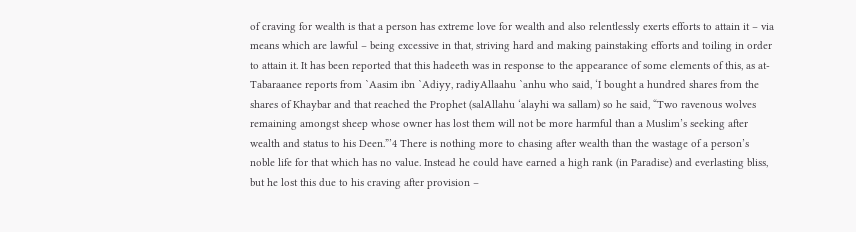of craving for wealth is that a person has extreme love for wealth and also relentlessly exerts efforts to attain it – via means which are lawful – being excessive in that, striving hard and making painstaking efforts and toiling in order to attain it. It has been reported that this hadeeth was in response to the appearance of some elements of this, as at-Tabaraanee reports from `Aasim ibn `Adiyy, radiyAllaahu `anhu who said, ‘I bought a hundred shares from the shares of Khaybar and that reached the Prophet (salAllahu ‘alayhi wa sallam) so he said, “Two ravenous wolves remaining amongst sheep whose owner has lost them will not be more harmful than a Muslim’s seeking after wealth and status to his Deen.”’4 There is nothing more to chasing after wealth than the wastage of a person’s noble life for that which has no value. Instead he could have earned a high rank (in Paradise) and everlasting bliss, but he lost this due to his craving after provision –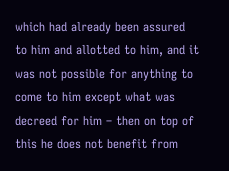which had already been assured to him and allotted to him, and it was not possible for anything to come to him except what was decreed for him – then on top of this he does not benefit from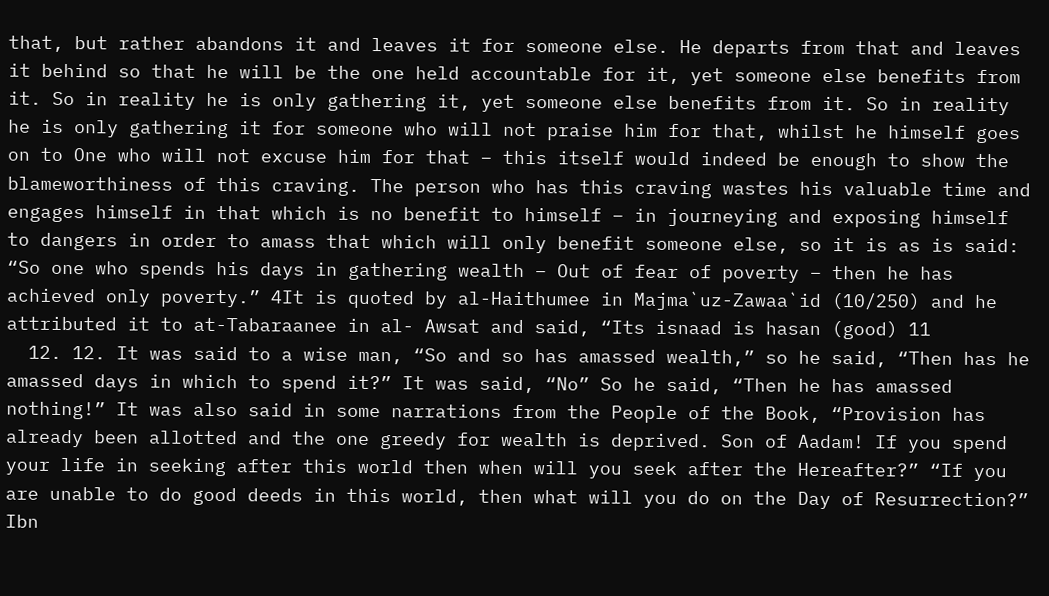that, but rather abandons it and leaves it for someone else. He departs from that and leaves it behind so that he will be the one held accountable for it, yet someone else benefits from it. So in reality he is only gathering it, yet someone else benefits from it. So in reality he is only gathering it for someone who will not praise him for that, whilst he himself goes on to One who will not excuse him for that – this itself would indeed be enough to show the blameworthiness of this craving. The person who has this craving wastes his valuable time and engages himself in that which is no benefit to himself – in journeying and exposing himself to dangers in order to amass that which will only benefit someone else, so it is as is said: “So one who spends his days in gathering wealth – Out of fear of poverty – then he has achieved only poverty.” 4It is quoted by al-Haithumee in Majma`uz-Zawaa`id (10/250) and he attributed it to at-Tabaraanee in al- Awsat and said, “Its isnaad is hasan (good) 11
  12. 12. It was said to a wise man, “So and so has amassed wealth,” so he said, “Then has he amassed days in which to spend it?” It was said, “No” So he said, “Then he has amassed nothing!” It was also said in some narrations from the People of the Book, “Provision has already been allotted and the one greedy for wealth is deprived. Son of Aadam! If you spend your life in seeking after this world then when will you seek after the Hereafter?” “If you are unable to do good deeds in this world, then what will you do on the Day of Resurrection?” Ibn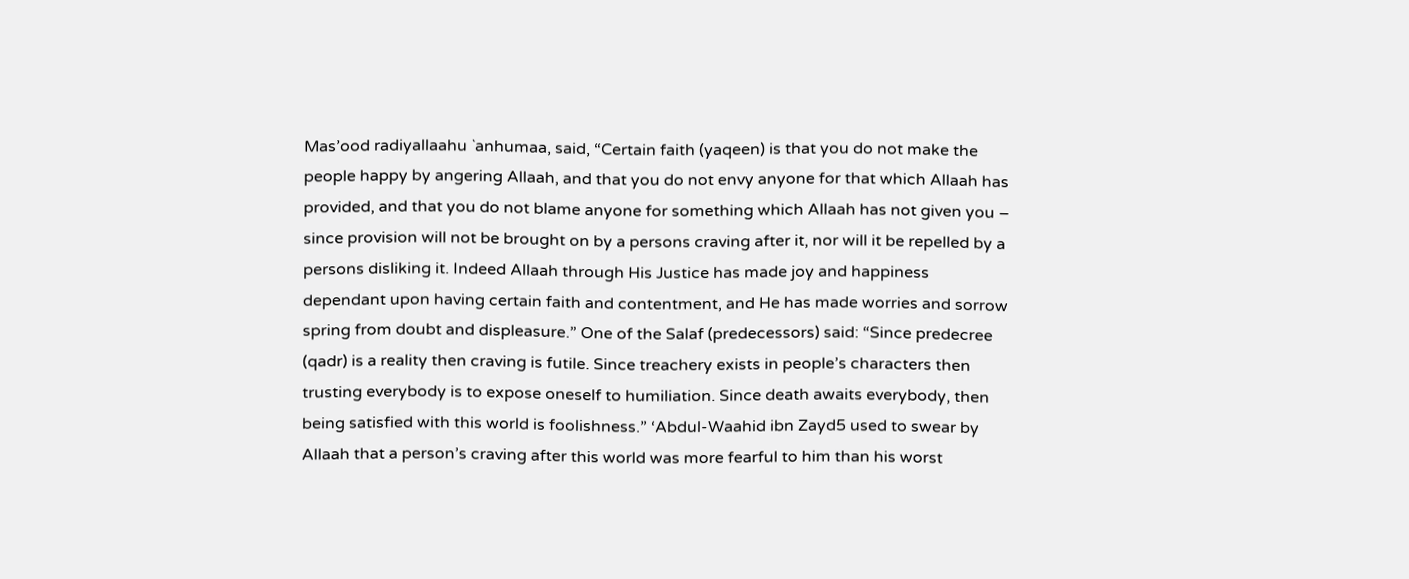Mas’ood radiyallaahu `anhumaa, said, “Certain faith (yaqeen) is that you do not make the people happy by angering Allaah, and that you do not envy anyone for that which Allaah has provided, and that you do not blame anyone for something which Allaah has not given you – since provision will not be brought on by a persons craving after it, nor will it be repelled by a persons disliking it. Indeed Allaah through His Justice has made joy and happiness dependant upon having certain faith and contentment, and He has made worries and sorrow spring from doubt and displeasure.” One of the Salaf (predecessors) said: “Since predecree (qadr) is a reality then craving is futile. Since treachery exists in people’s characters then trusting everybody is to expose oneself to humiliation. Since death awaits everybody, then being satisfied with this world is foolishness.” ‘Abdul-Waahid ibn Zayd5 used to swear by Allaah that a person’s craving after this world was more fearful to him than his worst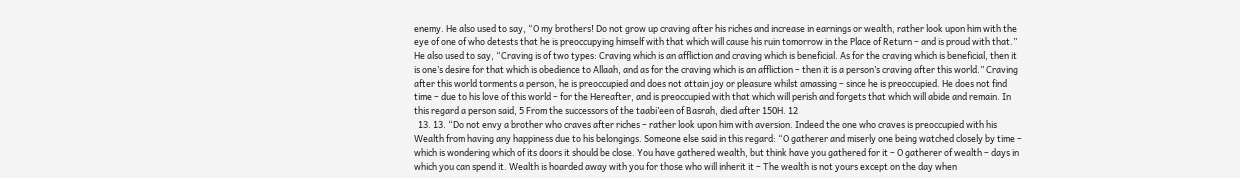enemy. He also used to say, “O my brothers! Do not grow up craving after his riches and increase in earnings or wealth, rather look upon him with the eye of one of who detests that he is preoccupying himself with that which will cause his ruin tomorrow in the Place of Return – and is proud with that.” He also used to say, “Craving is of two types: Craving which is an affliction and craving which is beneficial. As for the craving which is beneficial, then it is one’s desire for that which is obedience to Allaah, and as for the craving which is an affliction – then it is a person’s craving after this world.” Craving after this world torments a person, he is preoccupied and does not attain joy or pleasure whilst amassing – since he is preoccupied. He does not find time – due to his love of this world – for the Hereafter, and is preoccupied with that which will perish and forgets that which will abide and remain. In this regard a person said, 5 From the successors of the taabi’een of Basrah, died after 150H. 12
  13. 13. “Do not envy a brother who craves after riches – rather look upon him with aversion. Indeed the one who craves is preoccupied with his Wealth from having any happiness due to his belongings. Someone else said in this regard: “O gatherer and miserly one being watched closely by time – which is wondering which of its doors it should be close. You have gathered wealth, but think have you gathered for it – O gatherer of wealth – days in which you can spend it. Wealth is hoarded away with you for those who will inherit it – The wealth is not yours except on the day when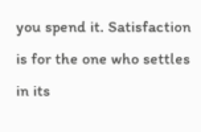you spend it. Satisfaction is for the one who settles in its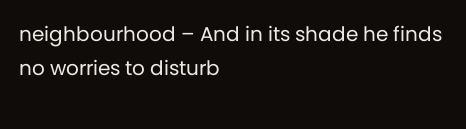neighbourhood – And in its shade he finds no worries to disturb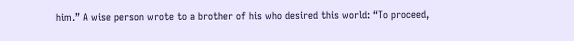him.” A wise person wrote to a brother of his who desired this world: “To proceed,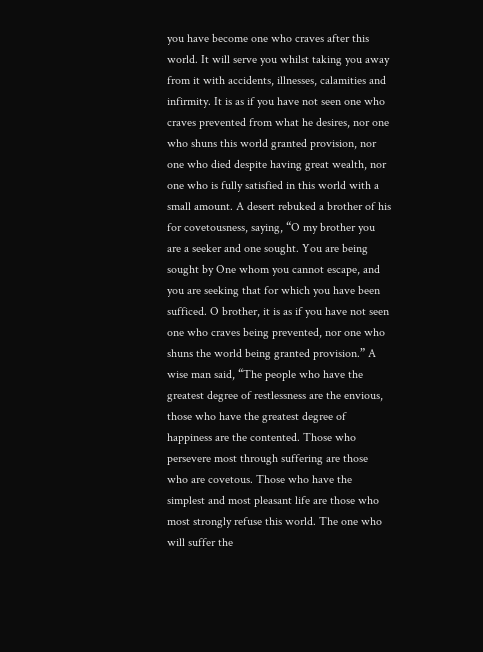you have become one who craves after this world. It will serve you whilst taking you away from it with accidents, illnesses, calamities and infirmity. It is as if you have not seen one who craves prevented from what he desires, nor one who shuns this world granted provision, nor one who died despite having great wealth, nor one who is fully satisfied in this world with a small amount. A desert rebuked a brother of his for covetousness, saying, “O my brother you are a seeker and one sought. You are being sought by One whom you cannot escape, and you are seeking that for which you have been sufficed. O brother, it is as if you have not seen one who craves being prevented, nor one who shuns the world being granted provision.” A wise man said, “The people who have the greatest degree of restlessness are the envious, those who have the greatest degree of happiness are the contented. Those who persevere most through suffering are those who are covetous. Those who have the simplest and most pleasant life are those who most strongly refuse this world. The one who will suffer the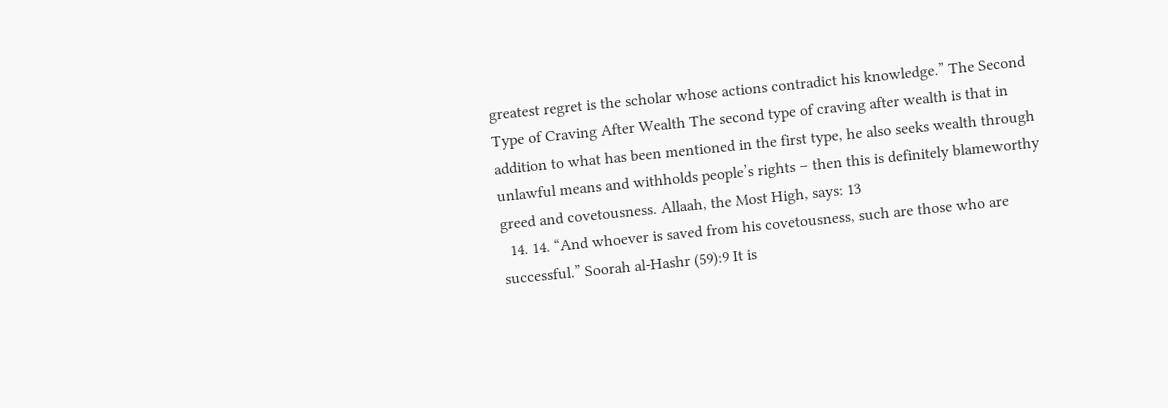greatest regret is the scholar whose actions contradict his knowledge.” The Second Type of Craving After Wealth The second type of craving after wealth is that in addition to what has been mentioned in the first type, he also seeks wealth through unlawful means and withholds people’s rights – then this is definitely blameworthy greed and covetousness. Allaah, the Most High, says: 13
  14. 14. “And whoever is saved from his covetousness, such are those who are successful.” Soorah al-Hashr (59):9 It is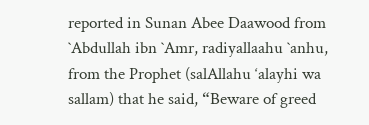reported in Sunan Abee Daawood from `Abdullah ibn `Amr, radiyallaahu `anhu, from the Prophet (salAllahu ‘alayhi wa sallam) that he said, “Beware of greed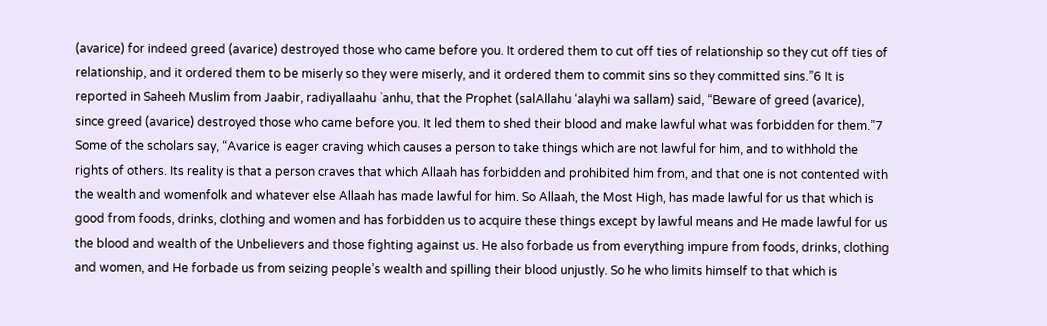(avarice) for indeed greed (avarice) destroyed those who came before you. It ordered them to cut off ties of relationship so they cut off ties of relationship, and it ordered them to be miserly so they were miserly, and it ordered them to commit sins so they committed sins.”6 It is reported in Saheeh Muslim from Jaabir, radiyallaahu `anhu, that the Prophet (salAllahu ‘alayhi wa sallam) said, “Beware of greed (avarice), since greed (avarice) destroyed those who came before you. It led them to shed their blood and make lawful what was forbidden for them.”7 Some of the scholars say, “Avarice is eager craving which causes a person to take things which are not lawful for him, and to withhold the rights of others. Its reality is that a person craves that which Allaah has forbidden and prohibited him from, and that one is not contented with the wealth and womenfolk and whatever else Allaah has made lawful for him. So Allaah, the Most High, has made lawful for us that which is good from foods, drinks, clothing and women and has forbidden us to acquire these things except by lawful means and He made lawful for us the blood and wealth of the Unbelievers and those fighting against us. He also forbade us from everything impure from foods, drinks, clothing and women, and He forbade us from seizing people’s wealth and spilling their blood unjustly. So he who limits himself to that which is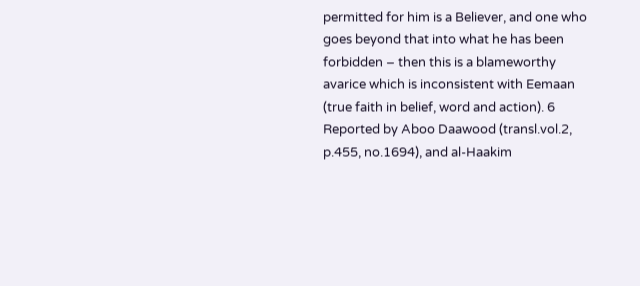permitted for him is a Believer, and one who goes beyond that into what he has been forbidden – then this is a blameworthy avarice which is inconsistent with Eemaan (true faith in belief, word and action). 6 Reported by Aboo Daawood (transl.vol.2, p.455, no.1694), and al-Haakim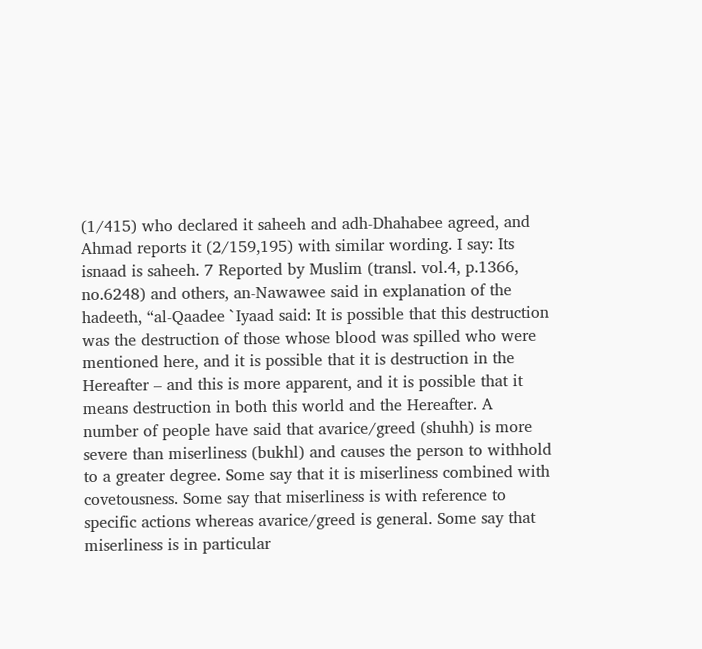(1/415) who declared it saheeh and adh-Dhahabee agreed, and Ahmad reports it (2/159,195) with similar wording. I say: Its isnaad is saheeh. 7 Reported by Muslim (transl. vol.4, p.1366, no.6248) and others, an-Nawawee said in explanation of the hadeeth, “al-Qaadee `Iyaad said: It is possible that this destruction was the destruction of those whose blood was spilled who were mentioned here, and it is possible that it is destruction in the Hereafter – and this is more apparent, and it is possible that it means destruction in both this world and the Hereafter. A number of people have said that avarice/greed (shuhh) is more severe than miserliness (bukhl) and causes the person to withhold to a greater degree. Some say that it is miserliness combined with covetousness. Some say that miserliness is with reference to specific actions whereas avarice/greed is general. Some say that miserliness is in particular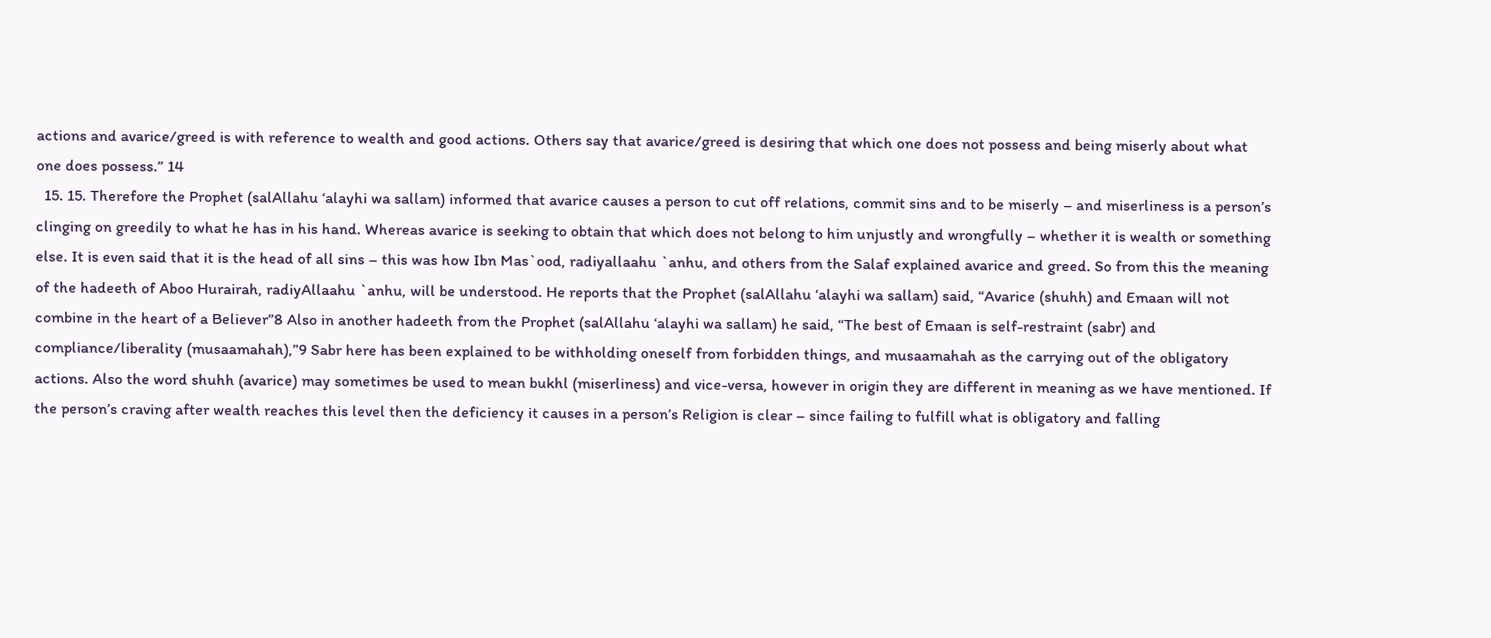actions and avarice/greed is with reference to wealth and good actions. Others say that avarice/greed is desiring that which one does not possess and being miserly about what one does possess.” 14
  15. 15. Therefore the Prophet (salAllahu ‘alayhi wa sallam) informed that avarice causes a person to cut off relations, commit sins and to be miserly – and miserliness is a person’s clinging on greedily to what he has in his hand. Whereas avarice is seeking to obtain that which does not belong to him unjustly and wrongfully – whether it is wealth or something else. It is even said that it is the head of all sins – this was how Ibn Mas`ood, radiyallaahu `anhu, and others from the Salaf explained avarice and greed. So from this the meaning of the hadeeth of Aboo Hurairah, radiyAllaahu `anhu, will be understood. He reports that the Prophet (salAllahu ‘alayhi wa sallam) said, “Avarice (shuhh) and Emaan will not combine in the heart of a Believer”8 Also in another hadeeth from the Prophet (salAllahu ‘alayhi wa sallam) he said, “The best of Emaan is self-restraint (sabr) and compliance/liberality (musaamahah),”9 Sabr here has been explained to be withholding oneself from forbidden things, and musaamahah as the carrying out of the obligatory actions. Also the word shuhh (avarice) may sometimes be used to mean bukhl (miserliness) and vice-versa, however in origin they are different in meaning as we have mentioned. If the person’s craving after wealth reaches this level then the deficiency it causes in a person’s Religion is clear – since failing to fulfill what is obligatory and falling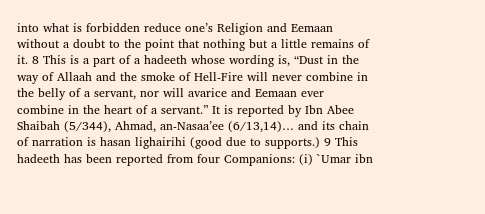into what is forbidden reduce one’s Religion and Eemaan without a doubt to the point that nothing but a little remains of it. 8 This is a part of a hadeeth whose wording is, “Dust in the way of Allaah and the smoke of Hell-Fire will never combine in the belly of a servant, nor will avarice and Eemaan ever combine in the heart of a servant.” It is reported by Ibn Abee Shaibah (5/344), Ahmad, an-Nasaa’ee (6/13,14)… and its chain of narration is hasan lighairihi (good due to supports.) 9 This hadeeth has been reported from four Companions: (i) `Umar ibn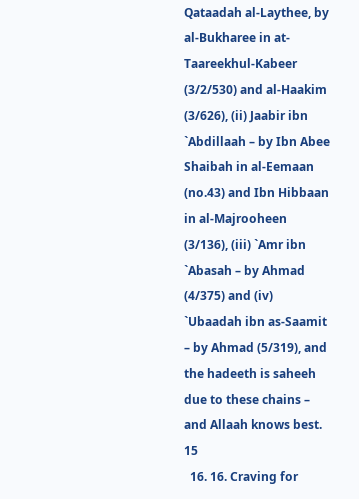Qataadah al-Laythee, by al-Bukharee in at-Taareekhul-Kabeer (3/2/530) and al-Haakim (3/626), (ii) Jaabir ibn `Abdillaah – by Ibn Abee Shaibah in al-Eemaan (no.43) and Ibn Hibbaan in al-Majrooheen (3/136), (iii) `Amr ibn `Abasah – by Ahmad (4/375) and (iv) `Ubaadah ibn as-Saamit – by Ahmad (5/319), and the hadeeth is saheeh due to these chains – and Allaah knows best. 15
  16. 16. Craving for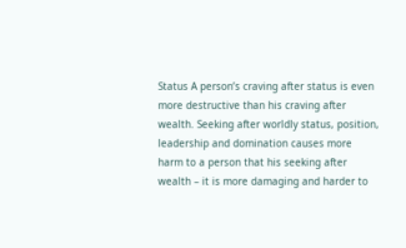Status A person’s craving after status is even more destructive than his craving after wealth. Seeking after worldly status, position, leadership and domination causes more harm to a person that his seeking after wealth – it is more damaging and harder to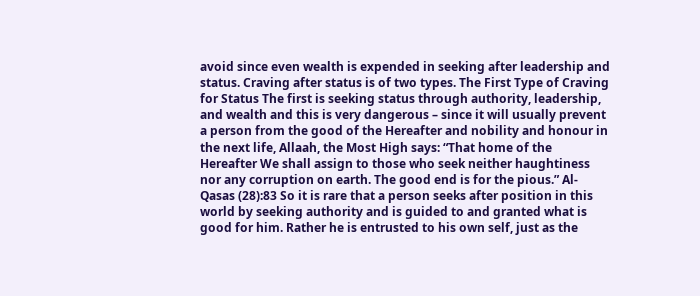avoid since even wealth is expended in seeking after leadership and status. Craving after status is of two types. The First Type of Craving for Status The first is seeking status through authority, leadership, and wealth and this is very dangerous – since it will usually prevent a person from the good of the Hereafter and nobility and honour in the next life, Allaah, the Most High says: “That home of the Hereafter We shall assign to those who seek neither haughtiness nor any corruption on earth. The good end is for the pious.” Al-Qasas (28):83 So it is rare that a person seeks after position in this world by seeking authority and is guided to and granted what is good for him. Rather he is entrusted to his own self, just as the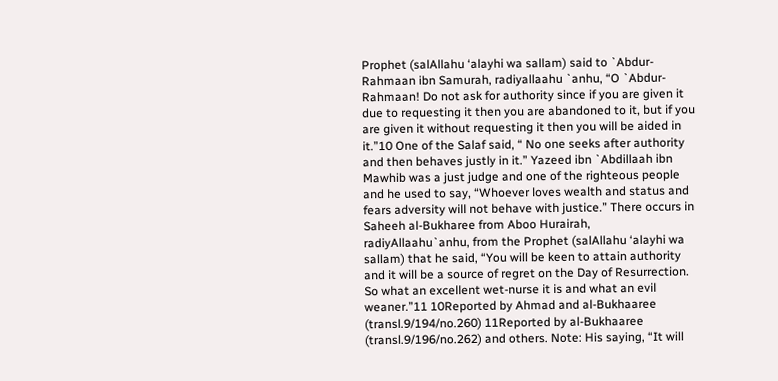Prophet (salAllahu ‘alayhi wa sallam) said to `Abdur-Rahmaan ibn Samurah, radiyallaahu `anhu, “O `Abdur-Rahmaan! Do not ask for authority since if you are given it due to requesting it then you are abandoned to it, but if you are given it without requesting it then you will be aided in it.”10 One of the Salaf said, “ No one seeks after authority and then behaves justly in it.” Yazeed ibn `Abdillaah ibn Mawhib was a just judge and one of the righteous people and he used to say, “Whoever loves wealth and status and fears adversity will not behave with justice.” There occurs in Saheeh al-Bukharee from Aboo Hurairah, radiyAllaahu`anhu, from the Prophet (salAllahu ‘alayhi wa sallam) that he said, “You will be keen to attain authority and it will be a source of regret on the Day of Resurrection. So what an excellent wet-nurse it is and what an evil weaner.”11 10Reported by Ahmad and al-Bukhaaree (transl.9/194/no.260) 11Reported by al-Bukhaaree (transl.9/196/no.262) and others. Note: His saying, “It will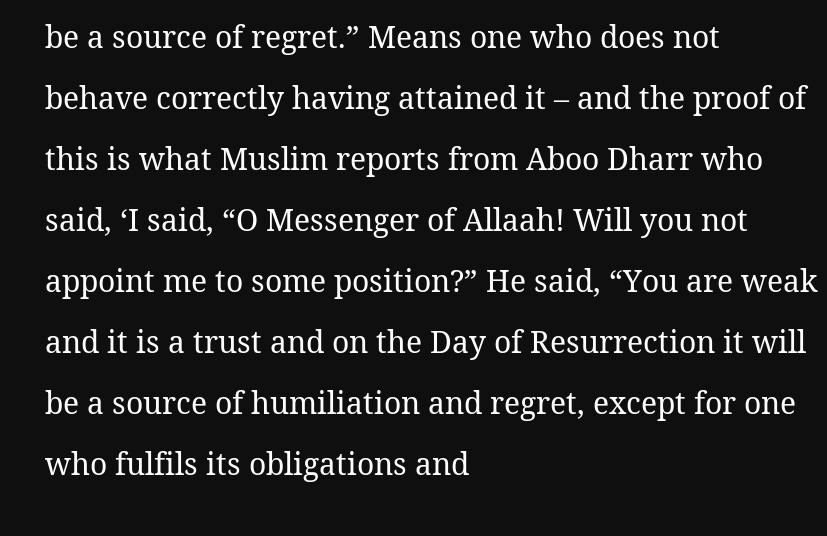be a source of regret.” Means one who does not behave correctly having attained it – and the proof of this is what Muslim reports from Aboo Dharr who said, ‘I said, “O Messenger of Allaah! Will you not appoint me to some position?” He said, “You are weak and it is a trust and on the Day of Resurrection it will be a source of humiliation and regret, except for one who fulfils its obligations and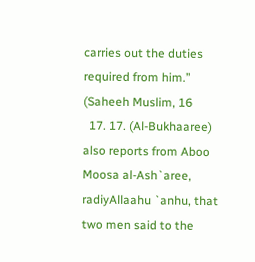carries out the duties required from him.” (Saheeh Muslim, 16
  17. 17. (Al-Bukhaaree) also reports from Aboo Moosa al-Ash`aree, radiyAllaahu `anhu, that two men said to the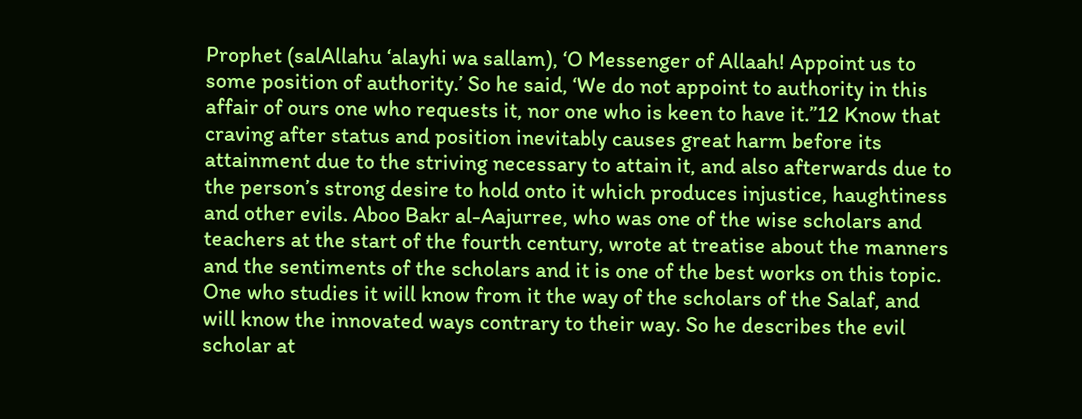Prophet (salAllahu ‘alayhi wa sallam), ‘O Messenger of Allaah! Appoint us to some position of authority.’ So he said, ‘We do not appoint to authority in this affair of ours one who requests it, nor one who is keen to have it.”12 Know that craving after status and position inevitably causes great harm before its attainment due to the striving necessary to attain it, and also afterwards due to the person’s strong desire to hold onto it which produces injustice, haughtiness and other evils. Aboo Bakr al-Aajurree, who was one of the wise scholars and teachers at the start of the fourth century, wrote at treatise about the manners and the sentiments of the scholars and it is one of the best works on this topic. One who studies it will know from it the way of the scholars of the Salaf, and will know the innovated ways contrary to their way. So he describes the evil scholar at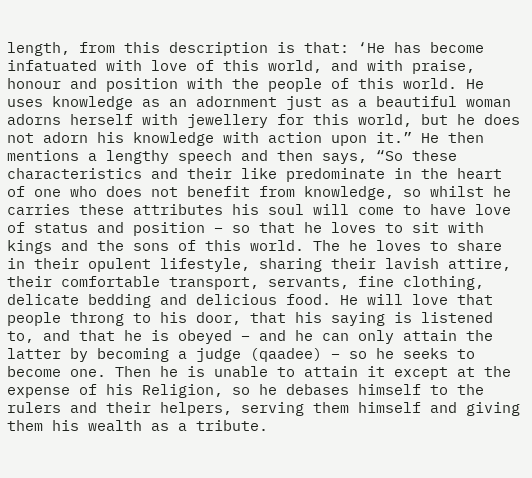length, from this description is that: ‘He has become infatuated with love of this world, and with praise, honour and position with the people of this world. He uses knowledge as an adornment just as a beautiful woman adorns herself with jewellery for this world, but he does not adorn his knowledge with action upon it.” He then mentions a lengthy speech and then says, “So these characteristics and their like predominate in the heart of one who does not benefit from knowledge, so whilst he carries these attributes his soul will come to have love of status and position – so that he loves to sit with kings and the sons of this world. The he loves to share in their opulent lifestyle, sharing their lavish attire, their comfortable transport, servants, fine clothing, delicate bedding and delicious food. He will love that people throng to his door, that his saying is listened to, and that he is obeyed – and he can only attain the latter by becoming a judge (qaadee) – so he seeks to become one. Then he is unable to attain it except at the expense of his Religion, so he debases himself to the rulers and their helpers, serving them himself and giving them his wealth as a tribute.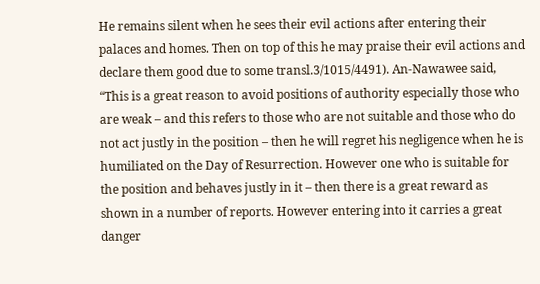He remains silent when he sees their evil actions after entering their palaces and homes. Then on top of this he may praise their evil actions and declare them good due to some transl.3/1015/4491). An-Nawawee said, “This is a great reason to avoid positions of authority especially those who are weak – and this refers to those who are not suitable and those who do not act justly in the position – then he will regret his negligence when he is humiliated on the Day of Resurrection. However one who is suitable for the position and behaves justly in it – then there is a great reward as shown in a number of reports. However entering into it carries a great danger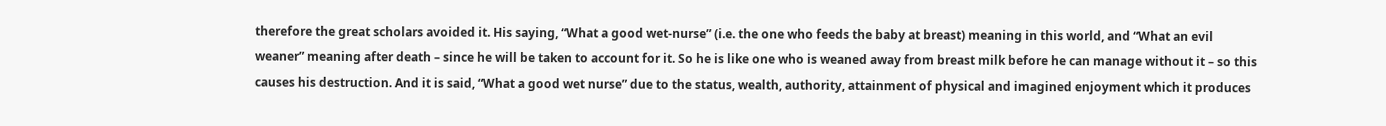therefore the great scholars avoided it. His saying, “What a good wet-nurse” (i.e. the one who feeds the baby at breast) meaning in this world, and “What an evil weaner” meaning after death – since he will be taken to account for it. So he is like one who is weaned away from breast milk before he can manage without it – so this causes his destruction. And it is said, “What a good wet nurse” due to the status, wealth, authority, attainment of physical and imagined enjoyment which it produces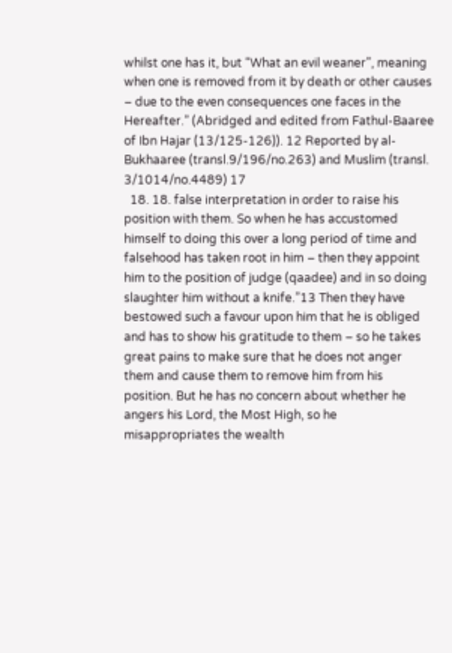whilst one has it, but “What an evil weaner”, meaning when one is removed from it by death or other causes – due to the even consequences one faces in the Hereafter.” (Abridged and edited from Fathul-Baaree of Ibn Hajar (13/125-126)). 12 Reported by al-Bukhaaree (transl.9/196/no.263) and Muslim (transl. 3/1014/no.4489) 17
  18. 18. false interpretation in order to raise his position with them. So when he has accustomed himself to doing this over a long period of time and falsehood has taken root in him – then they appoint him to the position of judge (qaadee) and in so doing slaughter him without a knife.”13 Then they have bestowed such a favour upon him that he is obliged and has to show his gratitude to them – so he takes great pains to make sure that he does not anger them and cause them to remove him from his position. But he has no concern about whether he angers his Lord, the Most High, so he misappropriates the wealth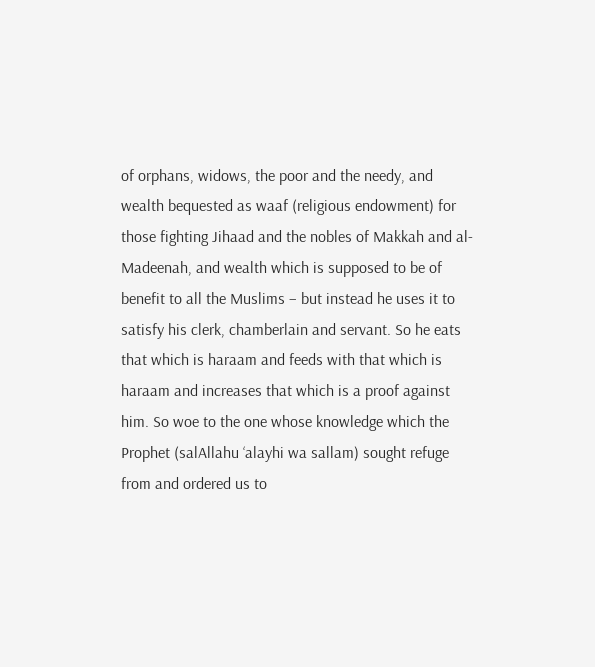of orphans, widows, the poor and the needy, and wealth bequested as waaf (religious endowment) for those fighting Jihaad and the nobles of Makkah and al-Madeenah, and wealth which is supposed to be of benefit to all the Muslims – but instead he uses it to satisfy his clerk, chamberlain and servant. So he eats that which is haraam and feeds with that which is haraam and increases that which is a proof against him. So woe to the one whose knowledge which the Prophet (salAllahu ‘alayhi wa sallam) sought refuge from and ordered us to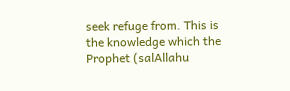seek refuge from. This is the knowledge which the Prophet (salAllahu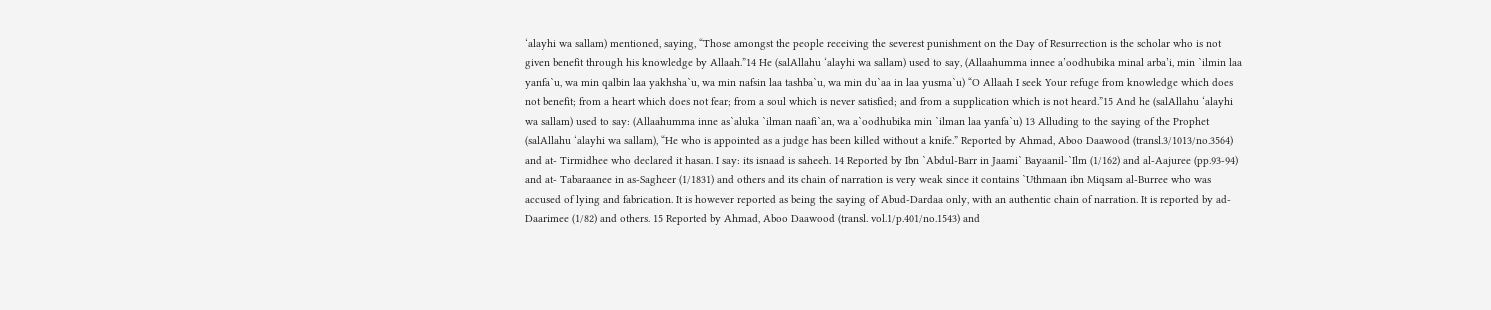‘alayhi wa sallam) mentioned, saying, “Those amongst the people receiving the severest punishment on the Day of Resurrection is the scholar who is not given benefit through his knowledge by Allaah.”14 He (salAllahu ‘alayhi wa sallam) used to say, (Allaahumma innee a’oodhubika minal arba’i, min `ilmin laa yanfa`u, wa min qalbin laa yakhsha`u, wa min nafsin laa tashba`u, wa min du`aa in laa yusma`u) “O Allaah I seek Your refuge from knowledge which does not benefit; from a heart which does not fear; from a soul which is never satisfied; and from a supplication which is not heard.”15 And he (salAllahu ‘alayhi wa sallam) used to say: (Allaahumma inne as`aluka `ilman naafi`an, wa a`oodhubika min `ilman laa yanfa`u) 13 Alluding to the saying of the Prophet (salAllahu ‘alayhi wa sallam), “He who is appointed as a judge has been killed without a knife.” Reported by Ahmad, Aboo Daawood (transl.3/1013/no.3564) and at- Tirmidhee who declared it hasan. I say: its isnaad is saheeh. 14 Reported by Ibn `Abdul-Barr in Jaami` Bayaanil-`Ilm (1/162) and al-Aajuree (pp.93-94) and at- Tabaraanee in as-Sagheer (1/1831) and others and its chain of narration is very weak since it contains `Uthmaan ibn Miqsam al-Burree who was accused of lying and fabrication. It is however reported as being the saying of Abud-Dardaa only, with an authentic chain of narration. It is reported by ad- Daarimee (1/82) and others. 15 Reported by Ahmad, Aboo Daawood (transl. vol.1/p.401/no.1543) and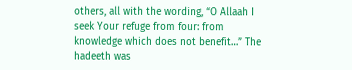others, all with the wording, “O Allaah I seek Your refuge from four: from knowledge which does not benefit…” The hadeeth was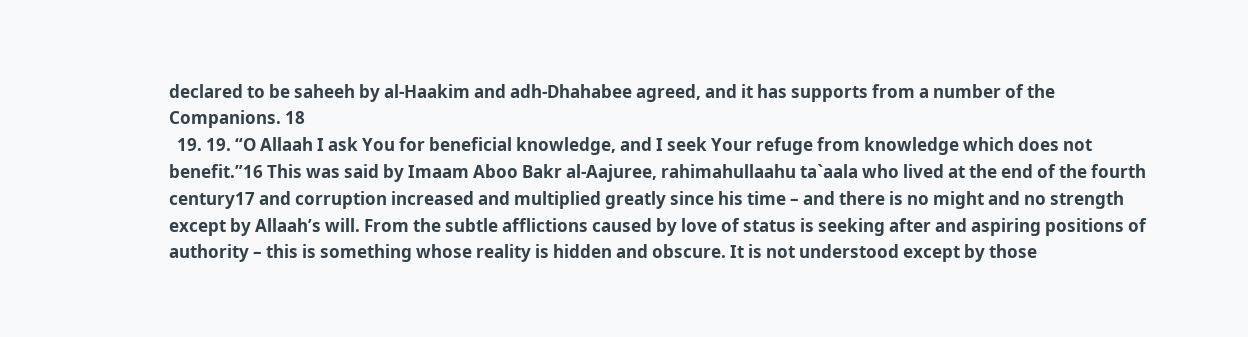declared to be saheeh by al-Haakim and adh-Dhahabee agreed, and it has supports from a number of the Companions. 18
  19. 19. “O Allaah I ask You for beneficial knowledge, and I seek Your refuge from knowledge which does not benefit.”16 This was said by Imaam Aboo Bakr al-Aajuree, rahimahullaahu ta`aala who lived at the end of the fourth century17 and corruption increased and multiplied greatly since his time – and there is no might and no strength except by Allaah’s will. From the subtle afflictions caused by love of status is seeking after and aspiring positions of authority – this is something whose reality is hidden and obscure. It is not understood except by those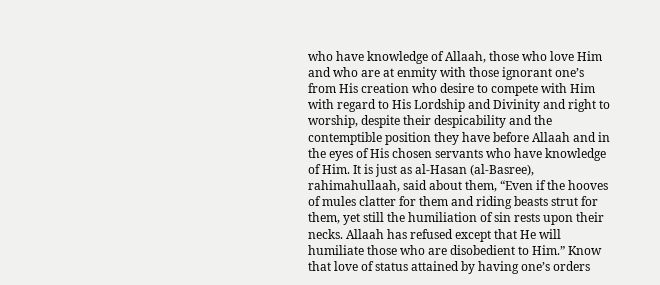who have knowledge of Allaah, those who love Him and who are at enmity with those ignorant one’s from His creation who desire to compete with Him with regard to His Lordship and Divinity and right to worship, despite their despicability and the contemptible position they have before Allaah and in the eyes of His chosen servants who have knowledge of Him. It is just as al-Hasan (al-Basree), rahimahullaah, said about them, “Even if the hooves of mules clatter for them and riding beasts strut for them, yet still the humiliation of sin rests upon their necks. Allaah has refused except that He will humiliate those who are disobedient to Him.” Know that love of status attained by having one’s orders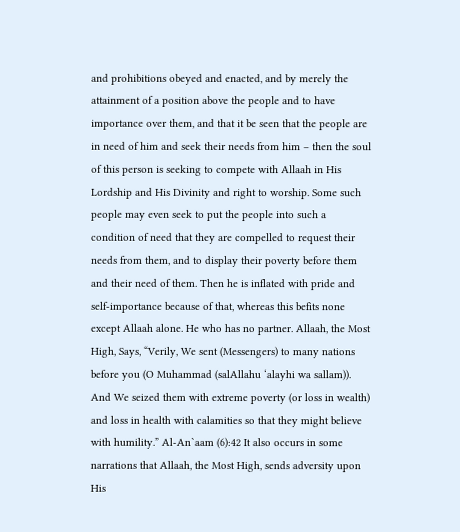and prohibitions obeyed and enacted, and by merely the attainment of a position above the people and to have importance over them, and that it be seen that the people are in need of him and seek their needs from him – then the soul of this person is seeking to compete with Allaah in His Lordship and His Divinity and right to worship. Some such people may even seek to put the people into such a condition of need that they are compelled to request their needs from them, and to display their poverty before them and their need of them. Then he is inflated with pride and self-importance because of that, whereas this befits none except Allaah alone. He who has no partner. Allaah, the Most High, Says, “Verily, We sent (Messengers) to many nations before you (O Muhammad (salAllahu ‘alayhi wa sallam)). And We seized them with extreme poverty (or loss in wealth) and loss in health with calamities so that they might believe with humility.” Al-An`aam (6):42 It also occurs in some narrations that Allaah, the Most High, sends adversity upon His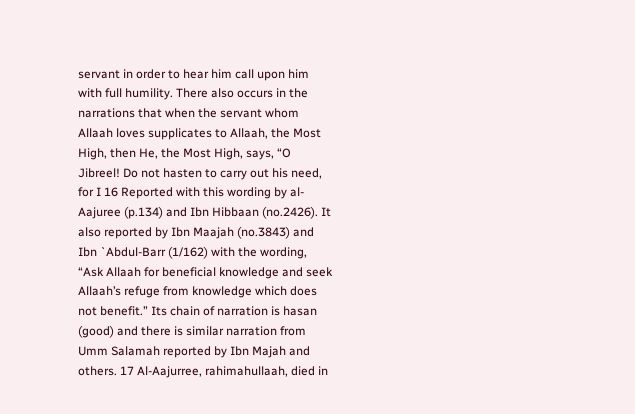servant in order to hear him call upon him with full humility. There also occurs in the narrations that when the servant whom Allaah loves supplicates to Allaah, the Most High, then He, the Most High, says, “O Jibreel! Do not hasten to carry out his need, for I 16 Reported with this wording by al-Aajuree (p.134) and Ibn Hibbaan (no.2426). It also reported by Ibn Maajah (no.3843) and Ibn `Abdul-Barr (1/162) with the wording, “Ask Allaah for beneficial knowledge and seek Allaah’s refuge from knowledge which does not benefit.” Its chain of narration is hasan (good) and there is similar narration from Umm Salamah reported by Ibn Majah and others. 17 Al-Aajurree, rahimahullaah, died in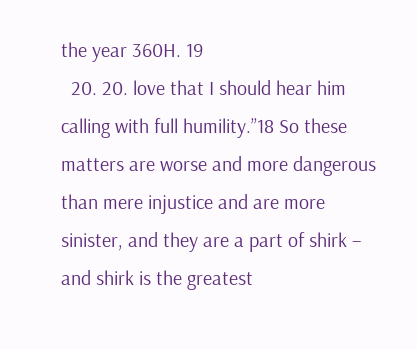the year 360H. 19
  20. 20. love that I should hear him calling with full humility.”18 So these matters are worse and more dangerous than mere injustice and are more sinister, and they are a part of shirk – and shirk is the greatest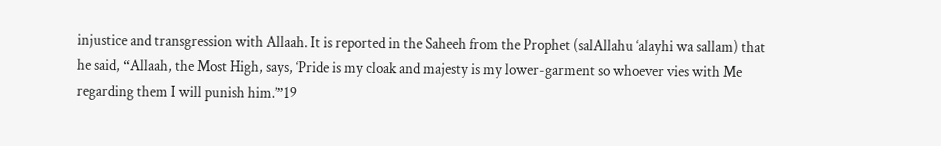injustice and transgression with Allaah. It is reported in the Saheeh from the Prophet (salAllahu ‘alayhi wa sallam) that he said, “Allaah, the Most High, says, ‘Pride is my cloak and majesty is my lower-garment so whoever vies with Me regarding them I will punish him.’”19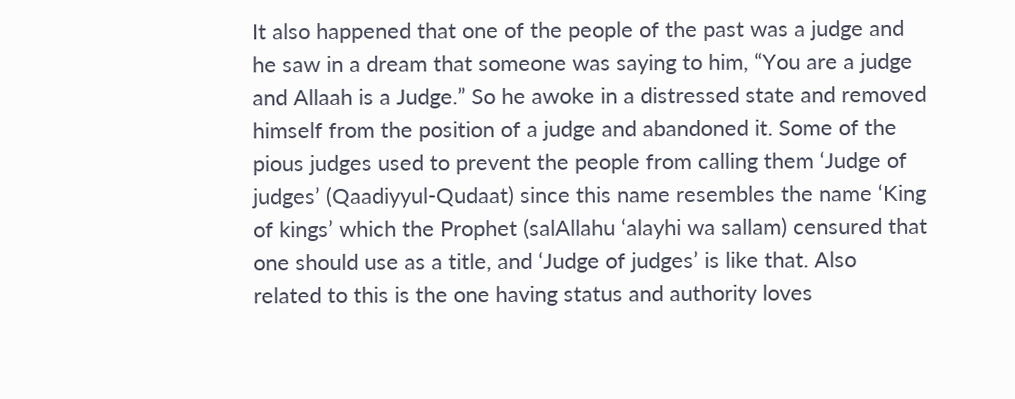It also happened that one of the people of the past was a judge and he saw in a dream that someone was saying to him, “You are a judge and Allaah is a Judge.” So he awoke in a distressed state and removed himself from the position of a judge and abandoned it. Some of the pious judges used to prevent the people from calling them ‘Judge of judges’ (Qaadiyyul-Qudaat) since this name resembles the name ‘King of kings’ which the Prophet (salAllahu ‘alayhi wa sallam) censured that one should use as a title, and ‘Judge of judges’ is like that. Also related to this is the one having status and authority loves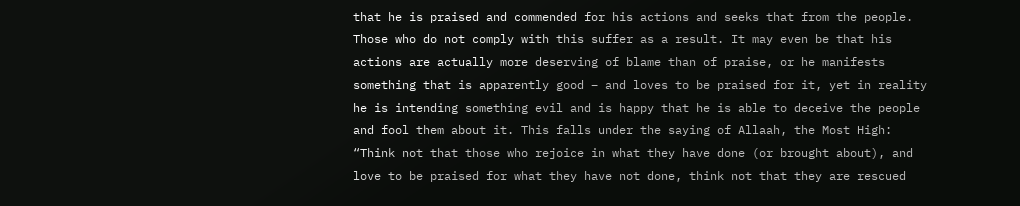that he is praised and commended for his actions and seeks that from the people. Those who do not comply with this suffer as a result. It may even be that his actions are actually more deserving of blame than of praise, or he manifests something that is apparently good – and loves to be praised for it, yet in reality he is intending something evil and is happy that he is able to deceive the people and fool them about it. This falls under the saying of Allaah, the Most High: “Think not that those who rejoice in what they have done (or brought about), and love to be praised for what they have not done, think not that they are rescued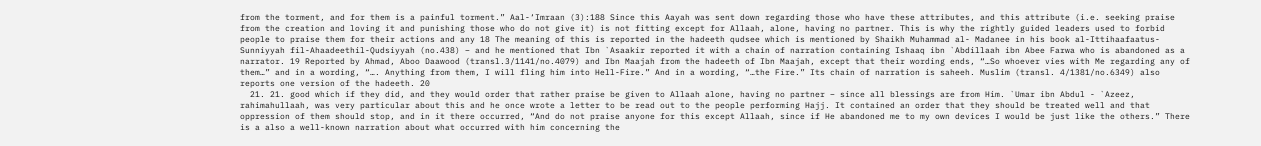from the torment, and for them is a painful torment.” Aal-‘Imraan (3):188 Since this Aayah was sent down regarding those who have these attributes, and this attribute (i.e. seeking praise from the creation and loving it and punishing those who do not give it) is not fitting except for Allaah, alone, having no partner. This is why the rightly guided leaders used to forbid people to praise them for their actions and any 18 The meaning of this is reported in the hadeeth qudsee which is mentioned by Shaikh Muhammad al- Madanee in his book al-Ittihaafaatus-Sunniyyah fil-Ahaadeethil-Qudsiyyah (no.438) – and he mentioned that Ibn `Asaakir reported it with a chain of narration containing Ishaaq ibn `Abdillaah ibn Abee Farwa who is abandoned as a narrator. 19 Reported by Ahmad, Aboo Daawood (transl.3/1141/no.4079) and Ibn Maajah from the hadeeth of Ibn Maajah, except that their wording ends, “…So whoever vies with Me regarding any of them…” and in a wording, “…. Anything from them, I will fling him into Hell-Fire.” And in a wording, “…the Fire.” Its chain of narration is saheeh. Muslim (transl. 4/1381/no.6349) also reports one version of the hadeeth. 20
  21. 21. good which if they did, and they would order that rather praise be given to Allaah alone, having no partner – since all blessings are from Him. `Umar ibn Abdul - `Azeez, rahimahullaah, was very particular about this and he once wrote a letter to be read out to the people performing Hajj. It contained an order that they should be treated well and that oppression of them should stop, and in it there occurred, “And do not praise anyone for this except Allaah, since if He abandoned me to my own devices I would be just like the others.” There is a also a well-known narration about what occurred with him concerning the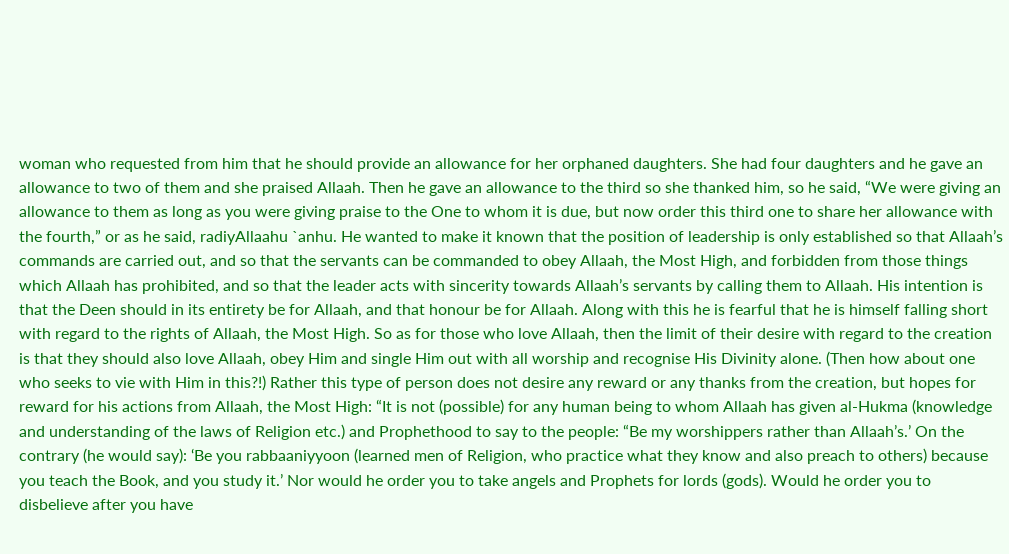woman who requested from him that he should provide an allowance for her orphaned daughters. She had four daughters and he gave an allowance to two of them and she praised Allaah. Then he gave an allowance to the third so she thanked him, so he said, “We were giving an allowance to them as long as you were giving praise to the One to whom it is due, but now order this third one to share her allowance with the fourth,” or as he said, radiyAllaahu `anhu. He wanted to make it known that the position of leadership is only established so that Allaah’s commands are carried out, and so that the servants can be commanded to obey Allaah, the Most High, and forbidden from those things which Allaah has prohibited, and so that the leader acts with sincerity towards Allaah’s servants by calling them to Allaah. His intention is that the Deen should in its entirety be for Allaah, and that honour be for Allaah. Along with this he is fearful that he is himself falling short with regard to the rights of Allaah, the Most High. So as for those who love Allaah, then the limit of their desire with regard to the creation is that they should also love Allaah, obey Him and single Him out with all worship and recognise His Divinity alone. (Then how about one who seeks to vie with Him in this?!) Rather this type of person does not desire any reward or any thanks from the creation, but hopes for reward for his actions from Allaah, the Most High: “It is not (possible) for any human being to whom Allaah has given al-Hukma (knowledge and understanding of the laws of Religion etc.) and Prophethood to say to the people: “Be my worshippers rather than Allaah’s.’ On the contrary (he would say): ‘Be you rabbaaniyyoon (learned men of Religion, who practice what they know and also preach to others) because you teach the Book, and you study it.’ Nor would he order you to take angels and Prophets for lords (gods). Would he order you to disbelieve after you have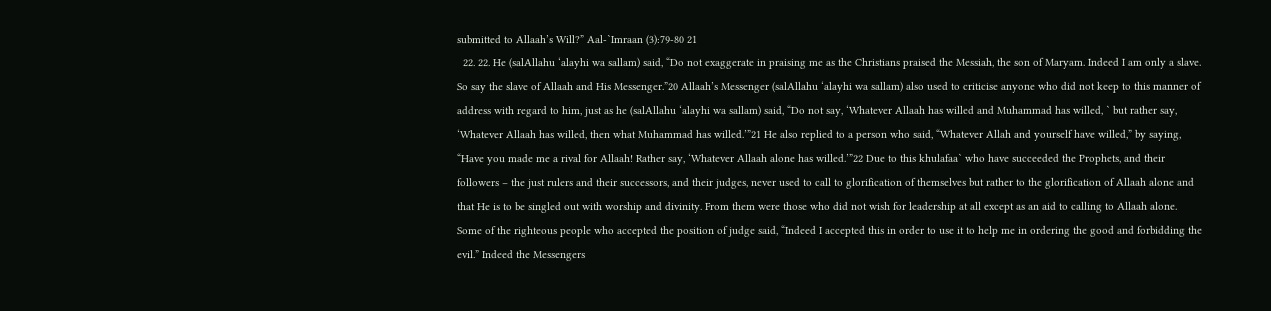submitted to Allaah’s Will?” Aal-`Imraan (3):79-80 21
  22. 22. He (salAllahu ‘alayhi wa sallam) said, “Do not exaggerate in praising me as the Christians praised the Messiah, the son of Maryam. Indeed I am only a slave. So say the slave of Allaah and His Messenger.”20 Allaah’s Messenger (salAllahu ‘alayhi wa sallam) also used to criticise anyone who did not keep to this manner of address with regard to him, just as he (salAllahu ‘alayhi wa sallam) said, “Do not say, ‘Whatever Allaah has willed and Muhammad has willed, ` but rather say, ‘Whatever Allaah has willed, then what Muhammad has willed.’”21 He also replied to a person who said, “Whatever Allah and yourself have willed,” by saying, “Have you made me a rival for Allaah! Rather say, ‘Whatever Allaah alone has willed.’”22 Due to this khulafaa` who have succeeded the Prophets, and their followers – the just rulers and their successors, and their judges, never used to call to glorification of themselves but rather to the glorification of Allaah alone and that He is to be singled out with worship and divinity. From them were those who did not wish for leadership at all except as an aid to calling to Allaah alone. Some of the righteous people who accepted the position of judge said, “Indeed I accepted this in order to use it to help me in ordering the good and forbidding the evil.” Indeed the Messengers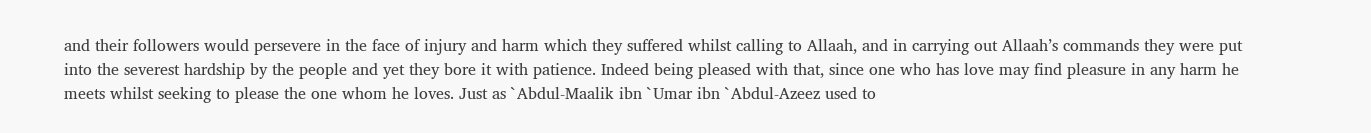and their followers would persevere in the face of injury and harm which they suffered whilst calling to Allaah, and in carrying out Allaah’s commands they were put into the severest hardship by the people and yet they bore it with patience. Indeed being pleased with that, since one who has love may find pleasure in any harm he meets whilst seeking to please the one whom he loves. Just as `Abdul-Maalik ibn `Umar ibn `Abdul-Azeez used to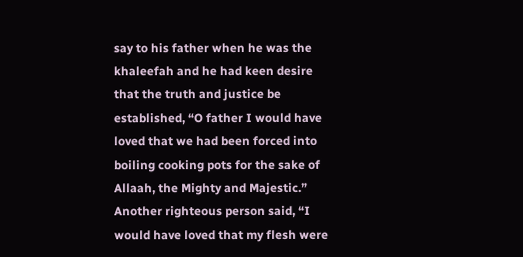say to his father when he was the khaleefah and he had keen desire that the truth and justice be established, “O father I would have loved that we had been forced into boiling cooking pots for the sake of Allaah, the Mighty and Majestic.” Another righteous person said, “I would have loved that my flesh were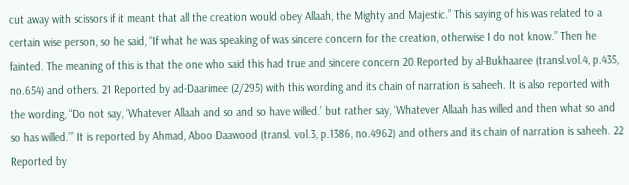cut away with scissors if it meant that all the creation would obey Allaah, the Mighty and Majestic.” This saying of his was related to a certain wise person, so he said, “If what he was speaking of was sincere concern for the creation, otherwise I do not know.” Then he fainted. The meaning of this is that the one who said this had true and sincere concern 20 Reported by al-Bukhaaree (transl.vol.4, p.435, no.654) and others. 21 Reported by ad-Daarimee (2/295) with this wording and its chain of narration is saheeh. It is also reported with the wording, “Do not say, ‘Whatever Allaah and so and so have willed.’ but rather say, ‘Whatever Allaah has willed and then what so and so has willed.’” It is reported by Ahmad, Aboo Daawood (transl. vol.3, p.1386, no.4962) and others and its chain of narration is saheeh. 22 Reported by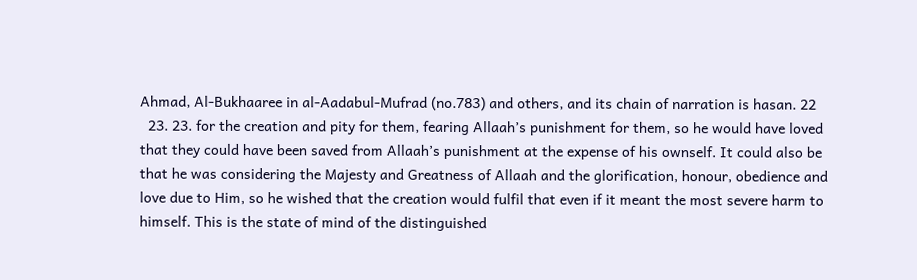Ahmad, Al-Bukhaaree in al-Aadabul-Mufrad (no.783) and others, and its chain of narration is hasan. 22
  23. 23. for the creation and pity for them, fearing Allaah’s punishment for them, so he would have loved that they could have been saved from Allaah’s punishment at the expense of his ownself. It could also be that he was considering the Majesty and Greatness of Allaah and the glorification, honour, obedience and love due to Him, so he wished that the creation would fulfil that even if it meant the most severe harm to himself. This is the state of mind of the distinguished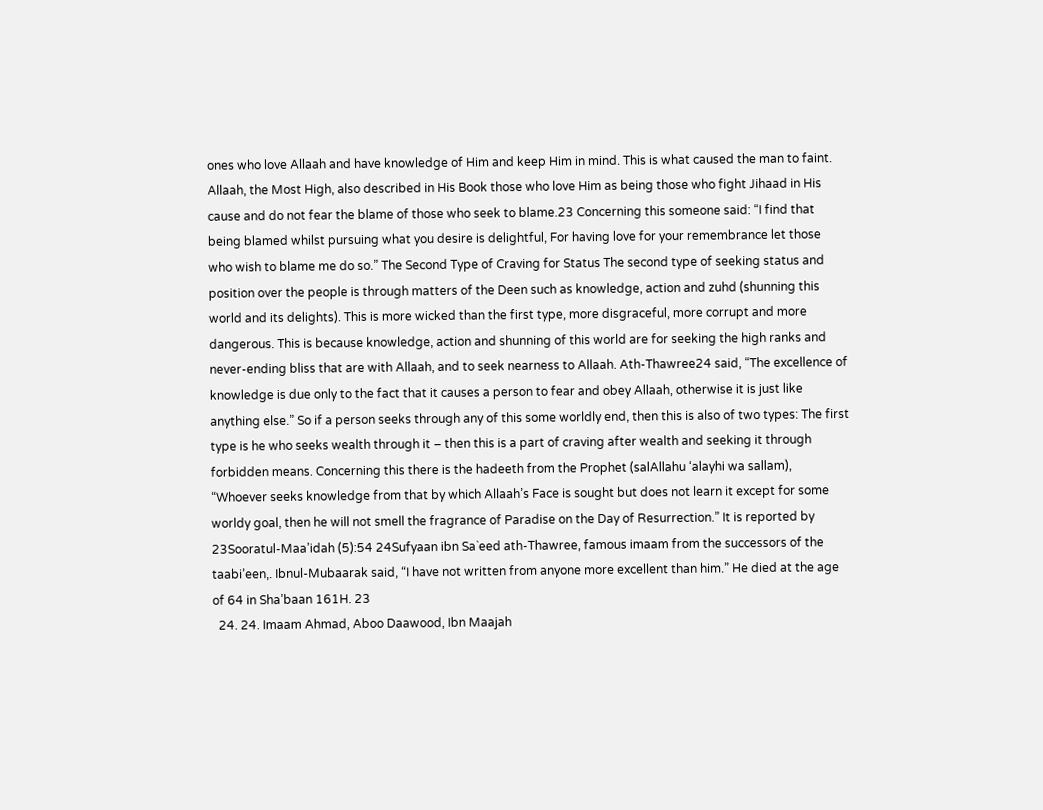ones who love Allaah and have knowledge of Him and keep Him in mind. This is what caused the man to faint. Allaah, the Most High, also described in His Book those who love Him as being those who fight Jihaad in His cause and do not fear the blame of those who seek to blame.23 Concerning this someone said: “I find that being blamed whilst pursuing what you desire is delightful, For having love for your remembrance let those who wish to blame me do so.” The Second Type of Craving for Status The second type of seeking status and position over the people is through matters of the Deen such as knowledge, action and zuhd (shunning this world and its delights). This is more wicked than the first type, more disgraceful, more corrupt and more dangerous. This is because knowledge, action and shunning of this world are for seeking the high ranks and never-ending bliss that are with Allaah, and to seek nearness to Allaah. Ath-Thawree24 said, “The excellence of knowledge is due only to the fact that it causes a person to fear and obey Allaah, otherwise it is just like anything else.” So if a person seeks through any of this some worldly end, then this is also of two types: The first type is he who seeks wealth through it – then this is a part of craving after wealth and seeking it through forbidden means. Concerning this there is the hadeeth from the Prophet (salAllahu ‘alayhi wa sallam), “Whoever seeks knowledge from that by which Allaah’s Face is sought but does not learn it except for some worldy goal, then he will not smell the fragrance of Paradise on the Day of Resurrection.” It is reported by 23Sooratul-Maa’idah (5):54 24Sufyaan ibn Sa`eed ath-Thawree, famous imaam from the successors of the taabi’een,. Ibnul-Mubaarak said, “I have not written from anyone more excellent than him.” He died at the age of 64 in Sha’baan 161H. 23
  24. 24. Imaam Ahmad, Aboo Daawood, Ibn Maajah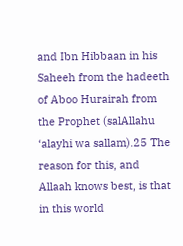and Ibn Hibbaan in his Saheeh from the hadeeth of Aboo Hurairah from the Prophet (salAllahu ‘alayhi wa sallam).25 The reason for this, and Allaah knows best, is that in this world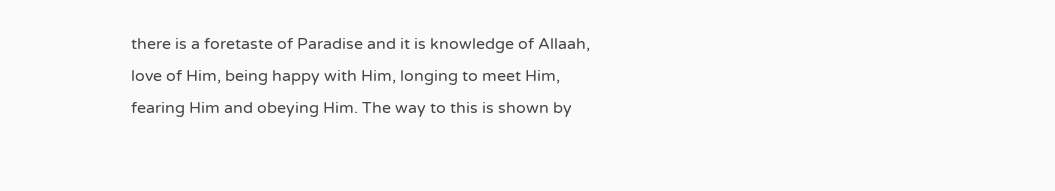there is a foretaste of Paradise and it is knowledge of Allaah, love of Him, being happy with Him, longing to meet Him, fearing Him and obeying Him. The way to this is shown by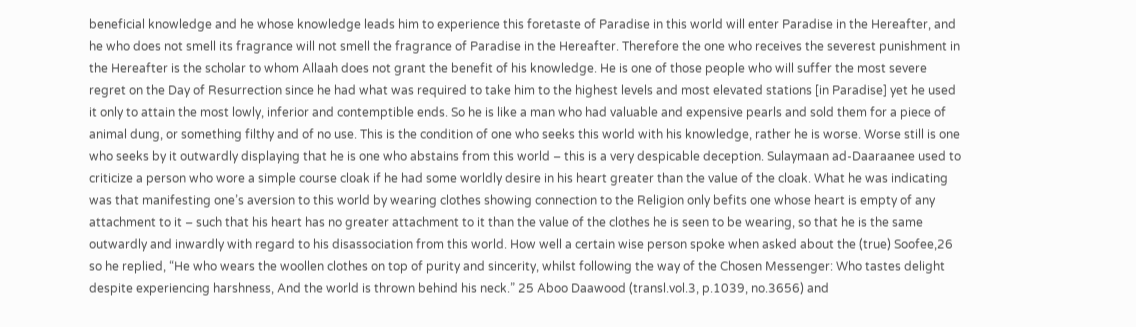beneficial knowledge and he whose knowledge leads him to experience this foretaste of Paradise in this world will enter Paradise in the Hereafter, and he who does not smell its fragrance will not smell the fragrance of Paradise in the Hereafter. Therefore the one who receives the severest punishment in the Hereafter is the scholar to whom Allaah does not grant the benefit of his knowledge. He is one of those people who will suffer the most severe regret on the Day of Resurrection since he had what was required to take him to the highest levels and most elevated stations [in Paradise] yet he used it only to attain the most lowly, inferior and contemptible ends. So he is like a man who had valuable and expensive pearls and sold them for a piece of animal dung, or something filthy and of no use. This is the condition of one who seeks this world with his knowledge, rather he is worse. Worse still is one who seeks by it outwardly displaying that he is one who abstains from this world – this is a very despicable deception. Sulaymaan ad-Daaraanee used to criticize a person who wore a simple course cloak if he had some worldly desire in his heart greater than the value of the cloak. What he was indicating was that manifesting one’s aversion to this world by wearing clothes showing connection to the Religion only befits one whose heart is empty of any attachment to it – such that his heart has no greater attachment to it than the value of the clothes he is seen to be wearing, so that he is the same outwardly and inwardly with regard to his disassociation from this world. How well a certain wise person spoke when asked about the (true) Soofee,26 so he replied, “He who wears the woollen clothes on top of purity and sincerity, whilst following the way of the Chosen Messenger: Who tastes delight despite experiencing harshness, And the world is thrown behind his neck.” 25 Aboo Daawood (transl.vol.3, p.1039, no.3656) and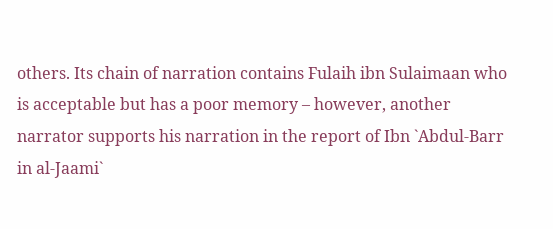others. Its chain of narration contains Fulaih ibn Sulaimaan who is acceptable but has a poor memory – however, another narrator supports his narration in the report of Ibn `Abdul-Barr in al-Jaami`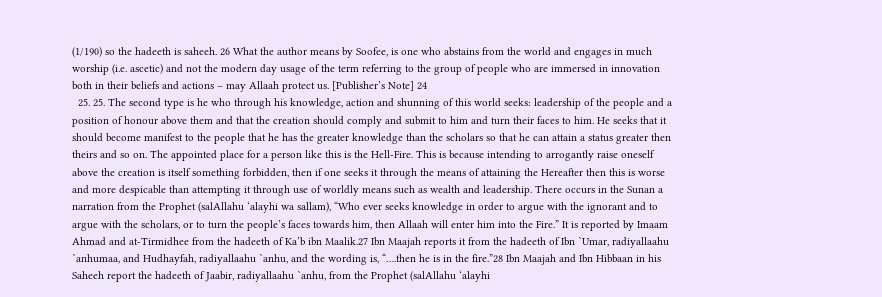(1/190) so the hadeeth is saheeh. 26 What the author means by Soofee, is one who abstains from the world and engages in much worship (i.e. ascetic) and not the modern day usage of the term referring to the group of people who are immersed in innovation both in their beliefs and actions – may Allaah protect us. [Publisher’s Note] 24
  25. 25. The second type is he who through his knowledge, action and shunning of this world seeks: leadership of the people and a position of honour above them and that the creation should comply and submit to him and turn their faces to him. He seeks that it should become manifest to the people that he has the greater knowledge than the scholars so that he can attain a status greater then theirs and so on. The appointed place for a person like this is the Hell-Fire. This is because intending to arrogantly raise oneself above the creation is itself something forbidden, then if one seeks it through the means of attaining the Hereafter then this is worse and more despicable than attempting it through use of worldly means such as wealth and leadership. There occurs in the Sunan a narration from the Prophet (salAllahu ‘alayhi wa sallam), “Who ever seeks knowledge in order to argue with the ignorant and to argue with the scholars, or to turn the people’s faces towards him, then Allaah will enter him into the Fire.” It is reported by Imaam Ahmad and at-Tirmidhee from the hadeeth of Ka’b ibn Maalik.27 Ibn Maajah reports it from the hadeeth of Ibn `Umar, radiyallaahu `anhumaa, and Hudhayfah, radiyallaahu `anhu, and the wording is, “….then he is in the fire.”28 Ibn Maajah and Ibn Hibbaan in his Saheeh report the hadeeth of Jaabir, radiyallaahu `anhu, from the Prophet (salAllahu ‘alayhi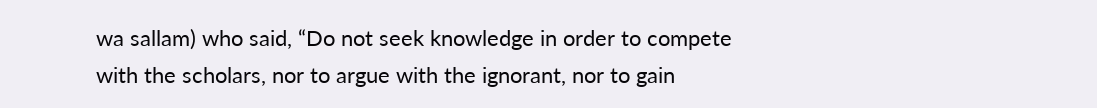wa sallam) who said, “Do not seek knowledge in order to compete with the scholars, nor to argue with the ignorant, nor to gain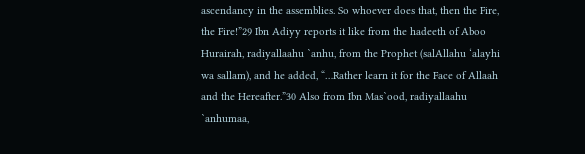ascendancy in the assemblies. So whoever does that, then the Fire, the Fire!”29 Ibn Adiyy reports it like from the hadeeth of Aboo Hurairah, radiyallaahu `anhu, from the Prophet (salAllahu ‘alayhi wa sallam), and he added, “…Rather learn it for the Face of Allaah and the Hereafter.”30 Also from Ibn Mas`ood, radiyallaahu `anhumaa,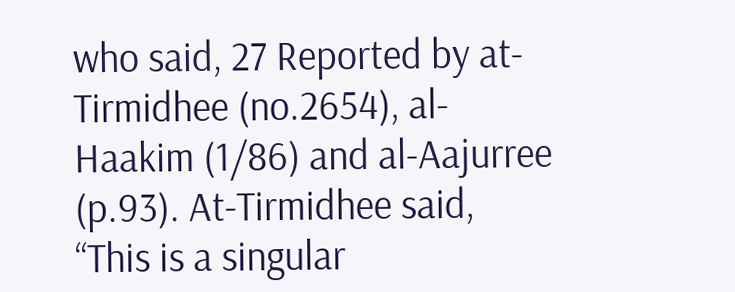who said, 27 Reported by at-Tirmidhee (no.2654), al-Haakim (1/86) and al-Aajurree (p.93). At-Tirmidhee said, “This is a singular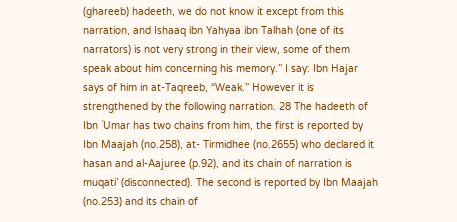(ghareeb) hadeeth, we do not know it except from this narration, and Ishaaq ibn Yahyaa ibn Talhah (one of its narrators) is not very strong in their view, some of them speak about him concerning his memory.” I say: Ibn Hajar says of him in at-Taqreeb, “Weak.” However it is strengthened by the following narration. 28 The hadeeth of Ibn `Umar has two chains from him, the first is reported by Ibn Maajah (no.258), at- Tirmidhee (no.2655) who declared it hasan and al-Aajuree (p.92), and its chain of narration is muqati’ (disconnected). The second is reported by Ibn Maajah (no.253) and its chain of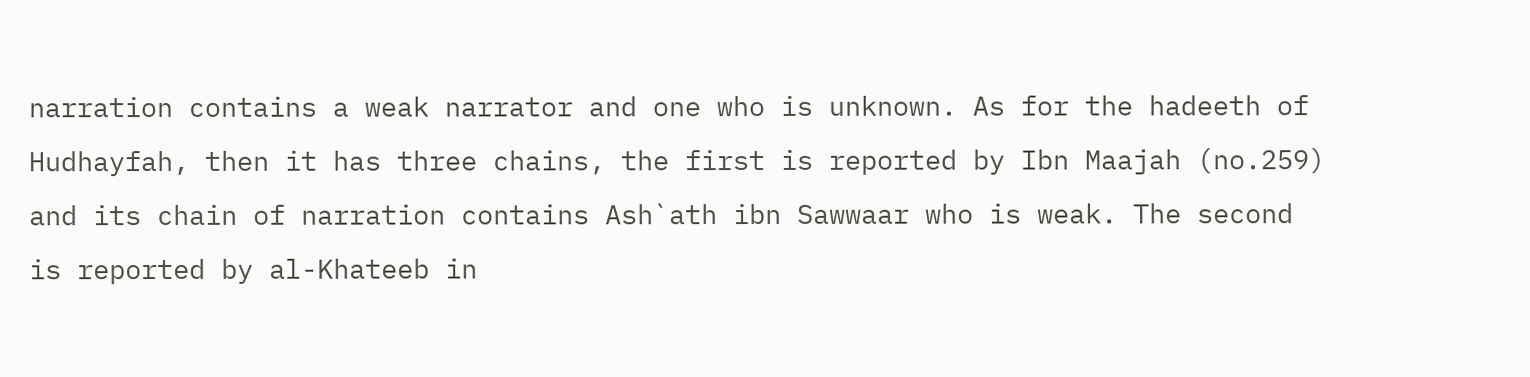narration contains a weak narrator and one who is unknown. As for the hadeeth of Hudhayfah, then it has three chains, the first is reported by Ibn Maajah (no.259) and its chain of narration contains Ash`ath ibn Sawwaar who is weak. The second is reported by al-Khateeb in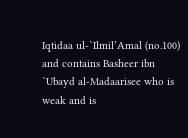Iqtidaa ul-`Ilmil’Amal (no.100) and contains Basheer ibn `Ubayd al-Madaarisee who is weak and is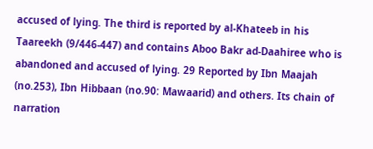accused of lying. The third is reported by al-Khateeb in his Taareekh (9/446-447) and contains Aboo Bakr ad-Daahiree who is abandoned and accused of lying. 29 Reported by Ibn Maajah (no.253), Ibn Hibbaan (no.90: Mawaarid) and others. Its chain of narration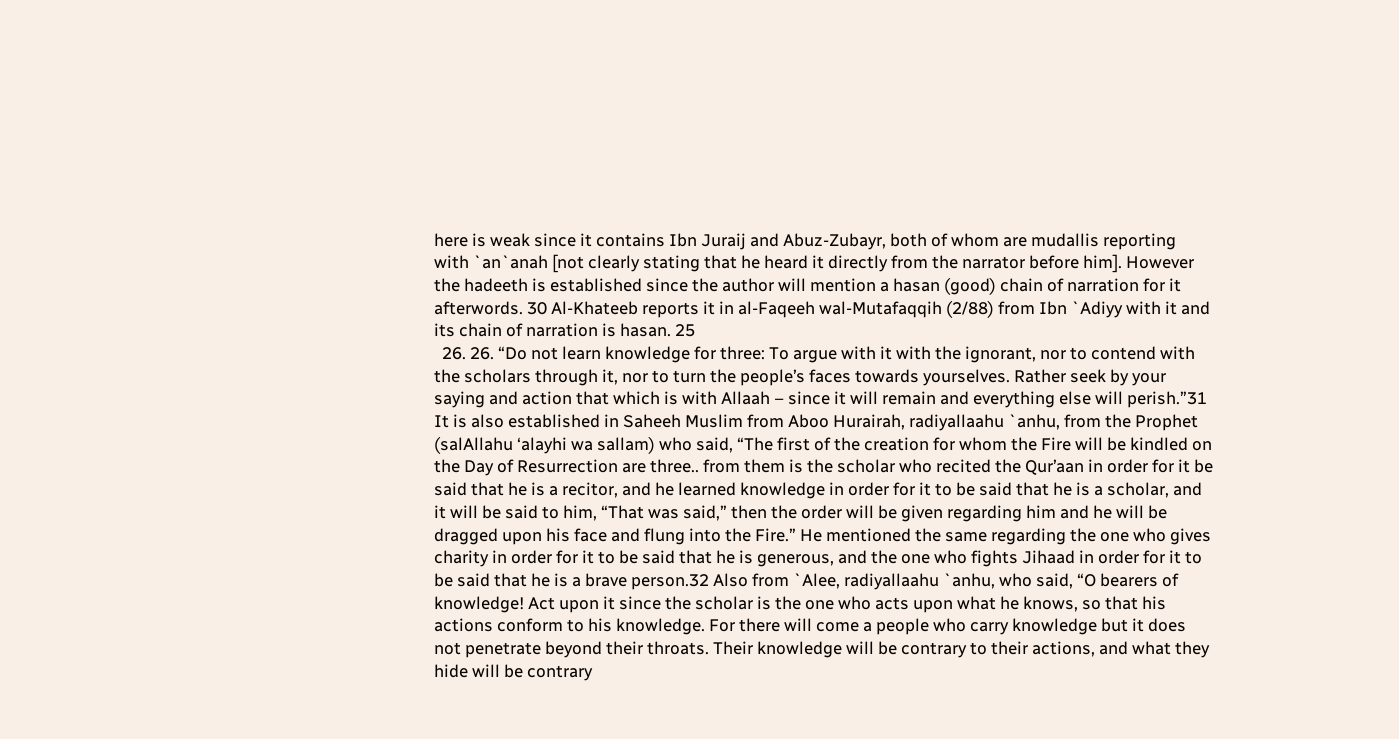here is weak since it contains Ibn Juraij and Abuz-Zubayr, both of whom are mudallis reporting with `an`anah [not clearly stating that he heard it directly from the narrator before him]. However the hadeeth is established since the author will mention a hasan (good) chain of narration for it afterwords. 30 Al-Khateeb reports it in al-Faqeeh wal-Mutafaqqih (2/88) from Ibn `Adiyy with it and its chain of narration is hasan. 25
  26. 26. “Do not learn knowledge for three: To argue with it with the ignorant, nor to contend with the scholars through it, nor to turn the people’s faces towards yourselves. Rather seek by your saying and action that which is with Allaah – since it will remain and everything else will perish.”31 It is also established in Saheeh Muslim from Aboo Hurairah, radiyallaahu `anhu, from the Prophet (salAllahu ‘alayhi wa sallam) who said, “The first of the creation for whom the Fire will be kindled on the Day of Resurrection are three.. from them is the scholar who recited the Qur’aan in order for it be said that he is a recitor, and he learned knowledge in order for it to be said that he is a scholar, and it will be said to him, “That was said,” then the order will be given regarding him and he will be dragged upon his face and flung into the Fire.” He mentioned the same regarding the one who gives charity in order for it to be said that he is generous, and the one who fights Jihaad in order for it to be said that he is a brave person.32 Also from `Alee, radiyallaahu `anhu, who said, “O bearers of knowledge! Act upon it since the scholar is the one who acts upon what he knows, so that his actions conform to his knowledge. For there will come a people who carry knowledge but it does not penetrate beyond their throats. Their knowledge will be contrary to their actions, and what they hide will be contrary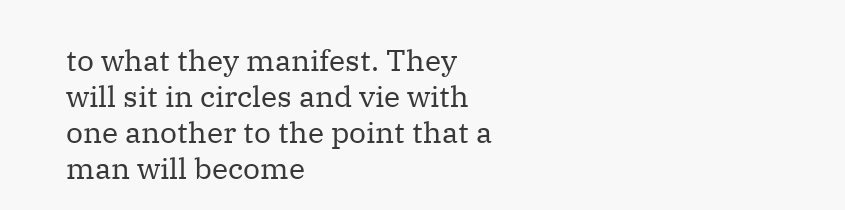to what they manifest. They will sit in circles and vie with one another to the point that a man will become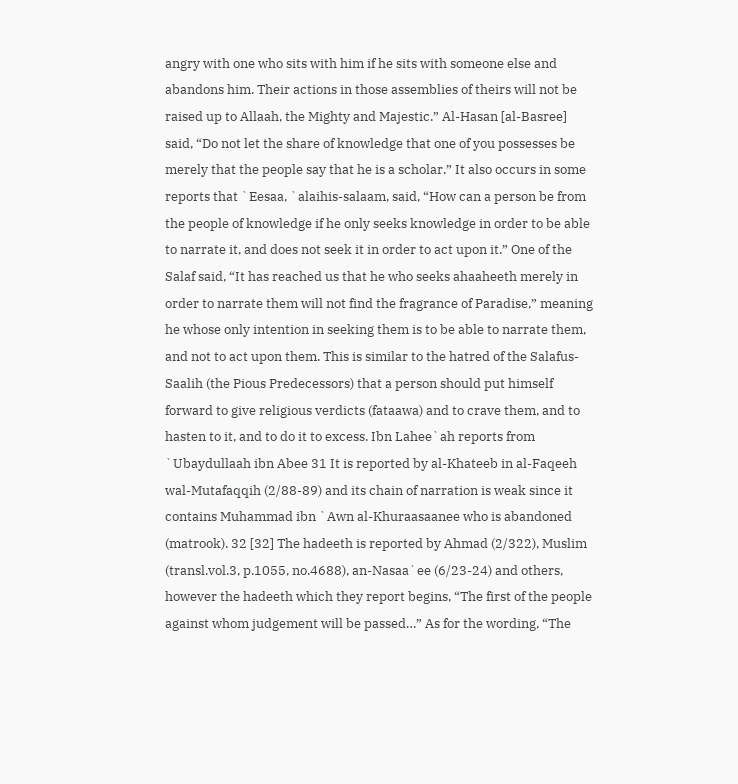angry with one who sits with him if he sits with someone else and abandons him. Their actions in those assemblies of theirs will not be raised up to Allaah, the Mighty and Majestic.” Al-Hasan [al-Basree] said, “Do not let the share of knowledge that one of you possesses be merely that the people say that he is a scholar.” It also occurs in some reports that `Eesaa, `alaihis-salaam, said, “How can a person be from the people of knowledge if he only seeks knowledge in order to be able to narrate it, and does not seek it in order to act upon it.” One of the Salaf said, “It has reached us that he who seeks ahaaheeth merely in order to narrate them will not find the fragrance of Paradise,” meaning he whose only intention in seeking them is to be able to narrate them, and not to act upon them. This is similar to the hatred of the Salafus-Saalih (the Pious Predecessors) that a person should put himself forward to give religious verdicts (fataawa) and to crave them, and to hasten to it, and to do it to excess. Ibn Lahee`ah reports from `Ubaydullaah ibn Abee 31 It is reported by al-Khateeb in al-Faqeeh wal-Mutafaqqih (2/88-89) and its chain of narration is weak since it contains Muhammad ibn `Awn al-Khuraasaanee who is abandoned (matrook). 32 [32] The hadeeth is reported by Ahmad (2/322), Muslim (transl.vol.3, p.1055, no.4688), an-Nasaa`ee (6/23-24) and others, however the hadeeth which they report begins, “The first of the people against whom judgement will be passed…” As for the wording, “The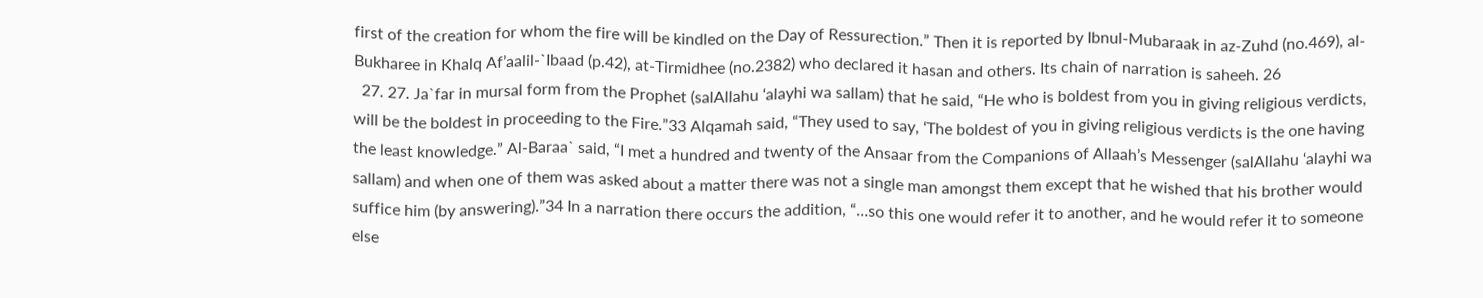first of the creation for whom the fire will be kindled on the Day of Ressurection.” Then it is reported by Ibnul-Mubaraak in az-Zuhd (no.469), al- Bukharee in Khalq Af’aalil-`Ibaad (p.42), at-Tirmidhee (no.2382) who declared it hasan and others. Its chain of narration is saheeh. 26
  27. 27. Ja`far in mursal form from the Prophet (salAllahu ‘alayhi wa sallam) that he said, “He who is boldest from you in giving religious verdicts, will be the boldest in proceeding to the Fire.”33 Alqamah said, “They used to say, ‘The boldest of you in giving religious verdicts is the one having the least knowledge.” Al-Baraa` said, “I met a hundred and twenty of the Ansaar from the Companions of Allaah’s Messenger (salAllahu ‘alayhi wa sallam) and when one of them was asked about a matter there was not a single man amongst them except that he wished that his brother would suffice him (by answering).”34 In a narration there occurs the addition, “…so this one would refer it to another, and he would refer it to someone else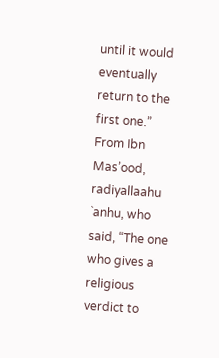until it would eventually return to the first one.” From Ibn Mas’ood, radiyallaahu `anhu, who said, “The one who gives a religious verdict to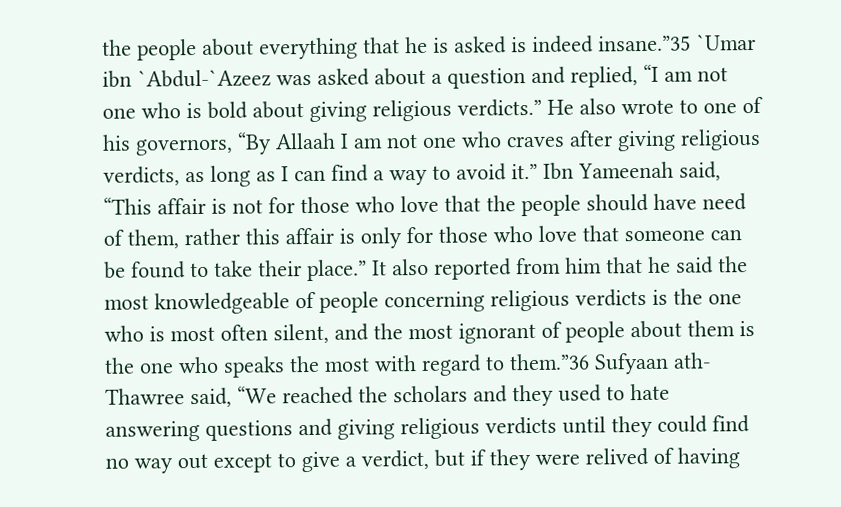the people about everything that he is asked is indeed insane.”35 `Umar ibn `Abdul-`Azeez was asked about a question and replied, “I am not one who is bold about giving religious verdicts.” He also wrote to one of his governors, “By Allaah I am not one who craves after giving religious verdicts, as long as I can find a way to avoid it.” Ibn Yameenah said, “This affair is not for those who love that the people should have need of them, rather this affair is only for those who love that someone can be found to take their place.” It also reported from him that he said the most knowledgeable of people concerning religious verdicts is the one who is most often silent, and the most ignorant of people about them is the one who speaks the most with regard to them.”36 Sufyaan ath-Thawree said, “We reached the scholars and they used to hate answering questions and giving religious verdicts until they could find no way out except to give a verdict, but if they were relived of having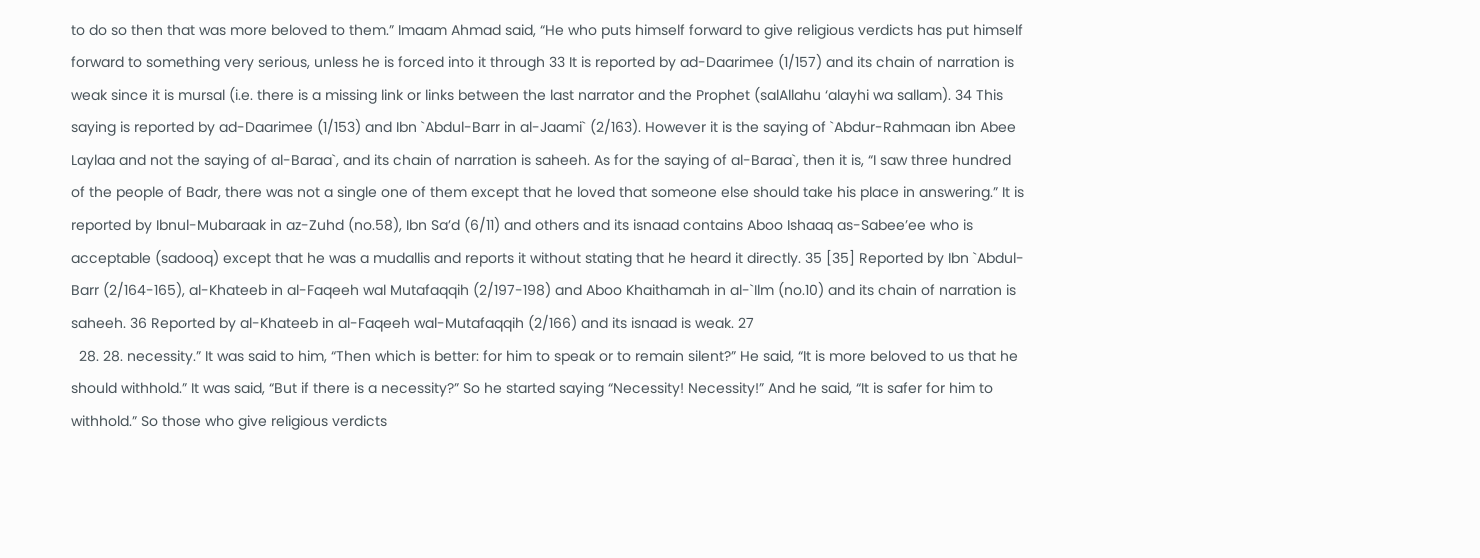to do so then that was more beloved to them.” Imaam Ahmad said, “He who puts himself forward to give religious verdicts has put himself forward to something very serious, unless he is forced into it through 33 It is reported by ad-Daarimee (1/157) and its chain of narration is weak since it is mursal (i.e. there is a missing link or links between the last narrator and the Prophet (salAllahu ‘alayhi wa sallam). 34 This saying is reported by ad-Daarimee (1/153) and Ibn `Abdul-Barr in al-Jaami` (2/163). However it is the saying of `Abdur-Rahmaan ibn Abee Laylaa and not the saying of al-Baraa`, and its chain of narration is saheeh. As for the saying of al-Baraa`, then it is, “I saw three hundred of the people of Badr, there was not a single one of them except that he loved that someone else should take his place in answering.” It is reported by Ibnul-Mubaraak in az-Zuhd (no.58), Ibn Sa’d (6/11) and others and its isnaad contains Aboo Ishaaq as-Sabee’ee who is acceptable (sadooq) except that he was a mudallis and reports it without stating that he heard it directly. 35 [35] Reported by Ibn `Abdul-Barr (2/164-165), al-Khateeb in al-Faqeeh wal Mutafaqqih (2/197-198) and Aboo Khaithamah in al-`Ilm (no.10) and its chain of narration is saheeh. 36 Reported by al-Khateeb in al-Faqeeh wal-Mutafaqqih (2/166) and its isnaad is weak. 27
  28. 28. necessity.” It was said to him, “Then which is better: for him to speak or to remain silent?” He said, “It is more beloved to us that he should withhold.” It was said, “But if there is a necessity?” So he started saying “Necessity! Necessity!” And he said, “It is safer for him to withhold.” So those who give religious verdicts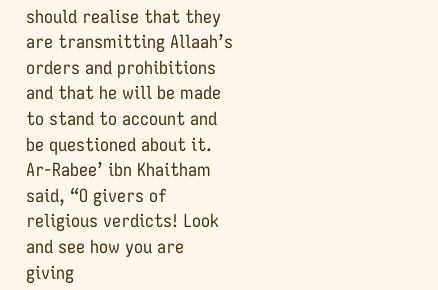should realise that they are transmitting Allaah’s orders and prohibitions and that he will be made to stand to account and be questioned about it. Ar-Rabee’ ibn Khaitham said, “O givers of religious verdicts! Look and see how you are giving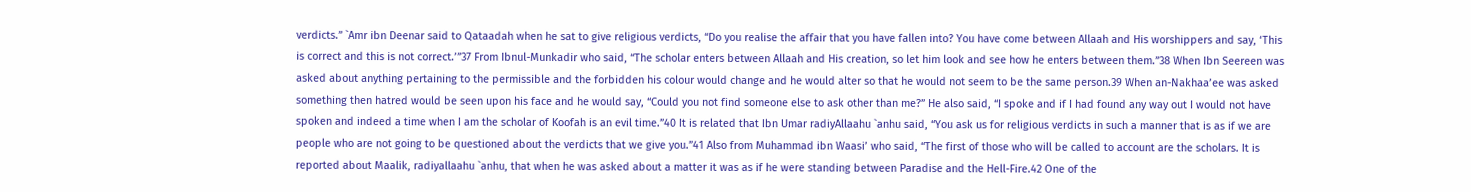verdicts.” `Amr ibn Deenar said to Qataadah when he sat to give religious verdicts, “Do you realise the affair that you have fallen into? You have come between Allaah and His worshippers and say, ‘This is correct and this is not correct.’”37 From Ibnul-Munkadir who said, “The scholar enters between Allaah and His creation, so let him look and see how he enters between them.”38 When Ibn Seereen was asked about anything pertaining to the permissible and the forbidden his colour would change and he would alter so that he would not seem to be the same person.39 When an-Nakhaa’ee was asked something then hatred would be seen upon his face and he would say, “Could you not find someone else to ask other than me?” He also said, “I spoke and if I had found any way out I would not have spoken and indeed a time when I am the scholar of Koofah is an evil time.”40 It is related that Ibn Umar radiyAllaahu `anhu said, “You ask us for religious verdicts in such a manner that is as if we are people who are not going to be questioned about the verdicts that we give you.”41 Also from Muhammad ibn Waasi’ who said, “The first of those who will be called to account are the scholars. It is reported about Maalik, radiyallaahu `anhu, that when he was asked about a matter it was as if he were standing between Paradise and the Hell-Fire.42 One of the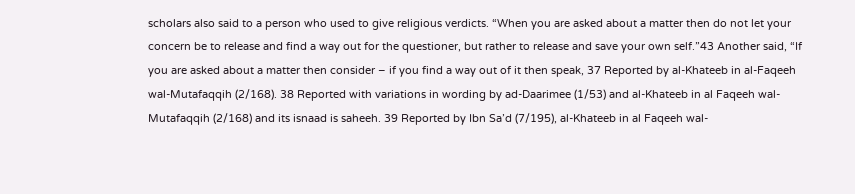scholars also said to a person who used to give religious verdicts. “When you are asked about a matter then do not let your concern be to release and find a way out for the questioner, but rather to release and save your own self.”43 Another said, “If you are asked about a matter then consider – if you find a way out of it then speak, 37 Reported by al-Khateeb in al-Faqeeh wal-Mutafaqqih (2/168). 38 Reported with variations in wording by ad-Daarimee (1/53) and al-Khateeb in al Faqeeh wal-Mutafaqqih (2/168) and its isnaad is saheeh. 39 Reported by Ibn Sa’d (7/195), al-Khateeb in al Faqeeh wal-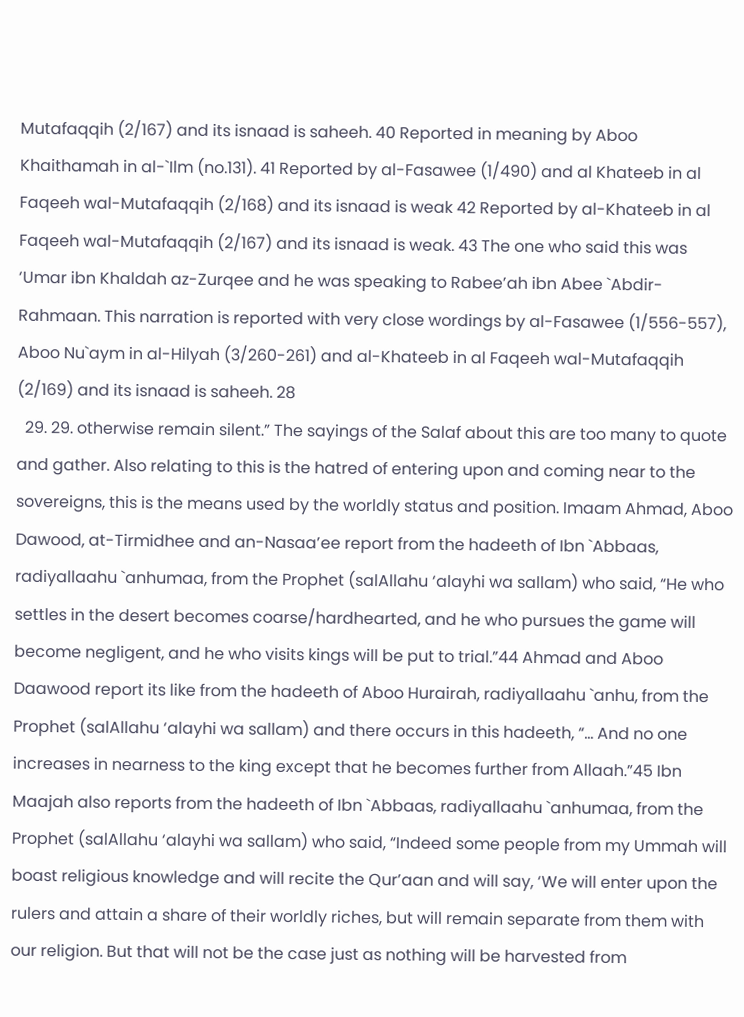Mutafaqqih (2/167) and its isnaad is saheeh. 40 Reported in meaning by Aboo Khaithamah in al-`Ilm (no.131). 41 Reported by al-Fasawee (1/490) and al Khateeb in al Faqeeh wal-Mutafaqqih (2/168) and its isnaad is weak 42 Reported by al-Khateeb in al Faqeeh wal-Mutafaqqih (2/167) and its isnaad is weak. 43 The one who said this was ‘Umar ibn Khaldah az-Zurqee and he was speaking to Rabee’ah ibn Abee `Abdir-Rahmaan. This narration is reported with very close wordings by al-Fasawee (1/556-557), Aboo Nu`aym in al-Hilyah (3/260-261) and al-Khateeb in al Faqeeh wal-Mutafaqqih (2/169) and its isnaad is saheeh. 28
  29. 29. otherwise remain silent.” The sayings of the Salaf about this are too many to quote and gather. Also relating to this is the hatred of entering upon and coming near to the sovereigns, this is the means used by the worldly status and position. Imaam Ahmad, Aboo Dawood, at-Tirmidhee and an-Nasaa’ee report from the hadeeth of Ibn `Abbaas, radiyallaahu `anhumaa, from the Prophet (salAllahu ‘alayhi wa sallam) who said, “He who settles in the desert becomes coarse/hardhearted, and he who pursues the game will become negligent, and he who visits kings will be put to trial.”44 Ahmad and Aboo Daawood report its like from the hadeeth of Aboo Hurairah, radiyallaahu `anhu, from the Prophet (salAllahu ‘alayhi wa sallam) and there occurs in this hadeeth, “… And no one increases in nearness to the king except that he becomes further from Allaah.”45 Ibn Maajah also reports from the hadeeth of Ibn `Abbaas, radiyallaahu `anhumaa, from the Prophet (salAllahu ‘alayhi wa sallam) who said, “Indeed some people from my Ummah will boast religious knowledge and will recite the Qur’aan and will say, ‘We will enter upon the rulers and attain a share of their worldly riches, but will remain separate from them with our religion. But that will not be the case just as nothing will be harvested from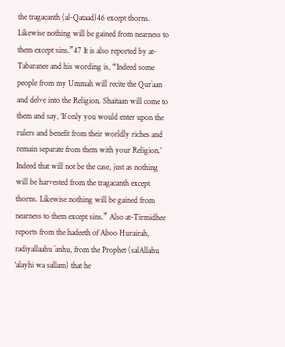the tragacanth (al-Qataad)46 except thorns. Likewise nothing will be gained from nearness to them except sins.”47 It is also reported by at-Tabaranee and his wording is, “Indeed some people from my Ummah will recite the Qur`aan and delve into the Religion. Shaitaan will come to them and say, ‘If only you would enter upon the rulers and benefit from their worldly riches and remain separate from them with your Religion.’ Indeed that will not be the case, just as nothing will be harvested from the tragacanth except thorns. Likewise nothing will be gained from nearness to them except sins.” Also at-Tirmidhee reports from the hadeeth of Aboo Hurairah, radiyallaahu `anhu, from the Prophet (salAllahu ‘alayhi wa sallam) that he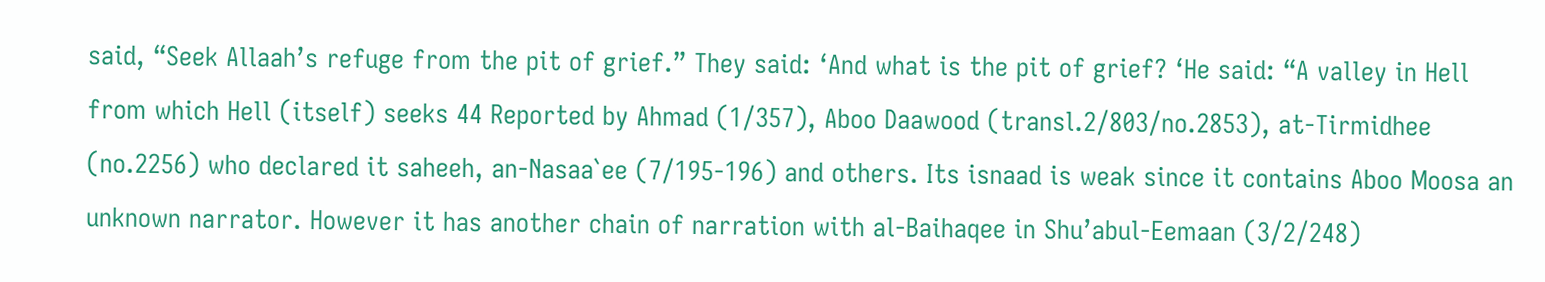said, “Seek Allaah’s refuge from the pit of grief.” They said: ‘And what is the pit of grief? ‘He said: “A valley in Hell from which Hell (itself) seeks 44 Reported by Ahmad (1/357), Aboo Daawood (transl.2/803/no.2853), at-Tirmidhee (no.2256) who declared it saheeh, an-Nasaa`ee (7/195-196) and others. Its isnaad is weak since it contains Aboo Moosa an unknown narrator. However it has another chain of narration with al-Baihaqee in Shu’abul-Eemaan (3/2/248)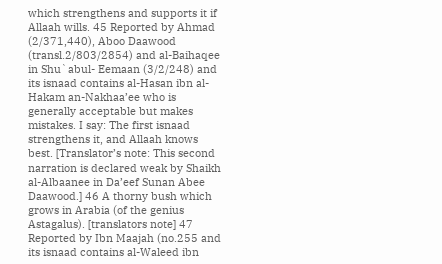which strengthens and supports it if Allaah wills. 45 Reported by Ahmad (2/371,440), Aboo Daawood (transl.2/803/2854) and al-Baihaqee in Shu`abul- Eemaan (3/2/248) and its isnaad contains al-Hasan ibn al-Hakam an-Nakhaa’ee who is generally acceptable but makes mistakes. I say: The first isnaad strengthens it, and Allaah knows best. [Translator’s note: This second narration is declared weak by Shaikh al-Albaanee in Da’eef Sunan Abee Daawood.] 46 A thorny bush which grows in Arabia (of the genius Astagalus). [translators note] 47 Reported by Ibn Maajah (no.255 and its isnaad contains al-Waleed ibn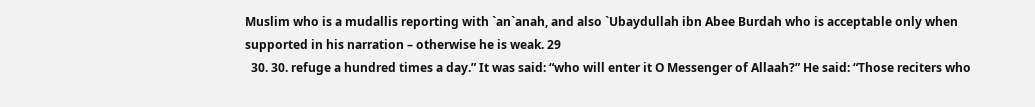Muslim who is a mudallis reporting with `an`anah, and also `Ubaydullah ibn Abee Burdah who is acceptable only when supported in his narration – otherwise he is weak. 29
  30. 30. refuge a hundred times a day.” It was said: “who will enter it O Messenger of Allaah?” He said: “Those reciters who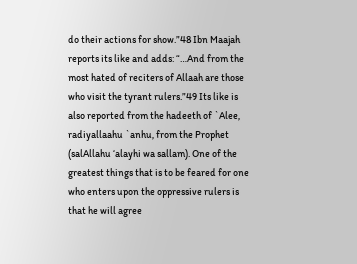do their actions for show.”48 Ibn Maajah reports its like and adds: “…And from the most hated of reciters of Allaah are those who visit the tyrant rulers.”49 Its like is also reported from the hadeeth of `Alee, radiyallaahu `anhu, from the Prophet (salAllahu ‘alayhi wa sallam). One of the greatest things that is to be feared for one who enters upon the oppressive rulers is that he will agree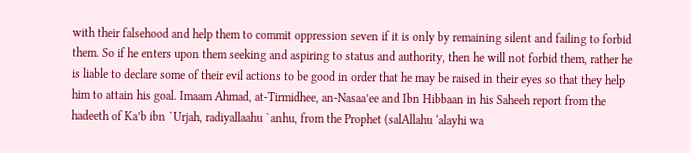with their falsehood and help them to commit oppression seven if it is only by remaining silent and failing to forbid them. So if he enters upon them seeking and aspiring to status and authority, then he will not forbid them, rather he is liable to declare some of their evil actions to be good in order that he may be raised in their eyes so that they help him to attain his goal. Imaam Ahmad, at-Tirmidhee, an-Nasaa’ee and Ibn Hibbaan in his Saheeh report from the hadeeth of Ka’b ibn `Urjah, radiyallaahu `anhu, from the Prophet (salAllahu ‘alayhi wa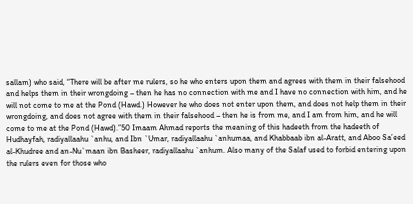sallam) who said, “There will be after me rulers, so he who enters upon them and agrees with them in their falsehood and helps them in their wrongdoing – then he has no connection with me and I have no connection with him, and he will not come to me at the Pond (Hawd.) However he who does not enter upon them, and does not help them in their wrongdoing, and does not agree with them in their falsehood – then he is from me, and I am from him, and he will come to me at the Pond (Hawd).”50 Imaam Ahmad reports the meaning of this hadeeth from the hadeeth of Hudhayfah, radiyallaahu `anhu, and Ibn `Umar, radiyallaahu `anhumaa, and Khabbaab ibn al-Aratt, and Aboo Sa’eed al-Khudree and an-Nu`maan ibn Basheer, radiyallaahu `anhum. Also many of the Salaf used to forbid entering upon the rulers even for those who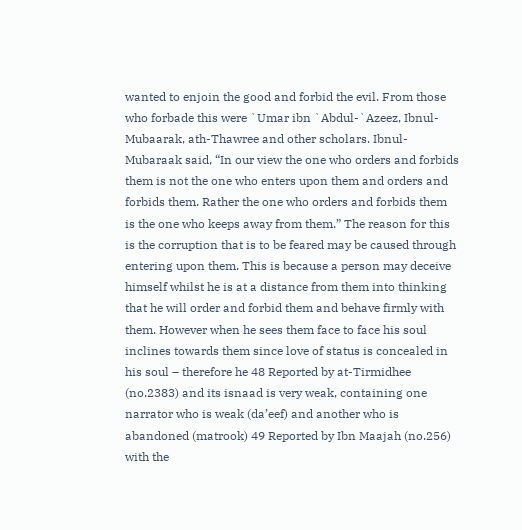wanted to enjoin the good and forbid the evil. From those who forbade this were `Umar ibn `Abdul-`Azeez, Ibnul-Mubaarak, ath-Thawree and other scholars. Ibnul- Mubaraak said, “In our view the one who orders and forbids them is not the one who enters upon them and orders and forbids them. Rather the one who orders and forbids them is the one who keeps away from them.” The reason for this is the corruption that is to be feared may be caused through entering upon them. This is because a person may deceive himself whilst he is at a distance from them into thinking that he will order and forbid them and behave firmly with them. However when he sees them face to face his soul inclines towards them since love of status is concealed in his soul – therefore he 48 Reported by at-Tirmidhee (no.2383) and its isnaad is very weak, containing one narrator who is weak (da’eef) and another who is abandoned (matrook) 49 Reported by Ibn Maajah (no.256) with the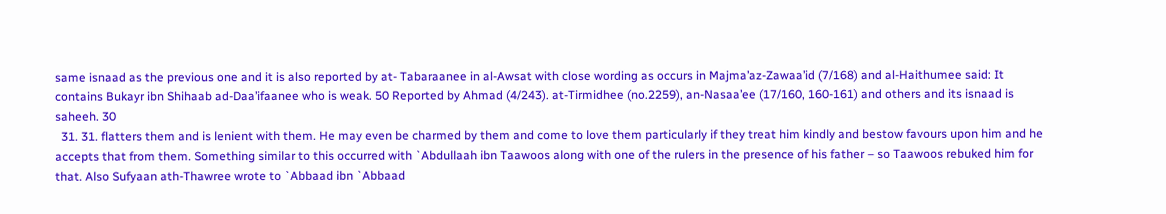same isnaad as the previous one and it is also reported by at- Tabaraanee in al-Awsat with close wording as occurs in Majma’az-Zawaa’id (7/168) and al-Haithumee said: It contains Bukayr ibn Shihaab ad-Daa’ifaanee who is weak. 50 Reported by Ahmad (4/243). at-Tirmidhee (no.2259), an-Nasaa’ee (17/160, 160-161) and others and its isnaad is saheeh. 30
  31. 31. flatters them and is lenient with them. He may even be charmed by them and come to love them particularly if they treat him kindly and bestow favours upon him and he accepts that from them. Something similar to this occurred with `Abdullaah ibn Taawoos along with one of the rulers in the presence of his father – so Taawoos rebuked him for that. Also Sufyaan ath-Thawree wrote to `Abbaad ibn `Abbaad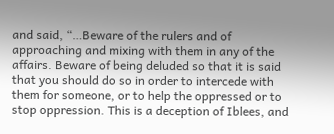and said, “…Beware of the rulers and of approaching and mixing with them in any of the affairs. Beware of being deluded so that it is said that you should do so in order to intercede with them for someone, or to help the oppressed or to stop oppression. This is a deception of Iblees, and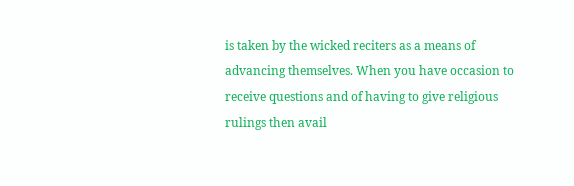is taken by the wicked reciters as a means of advancing themselves. When you have occasion to receive questions and of having to give religious rulings then avail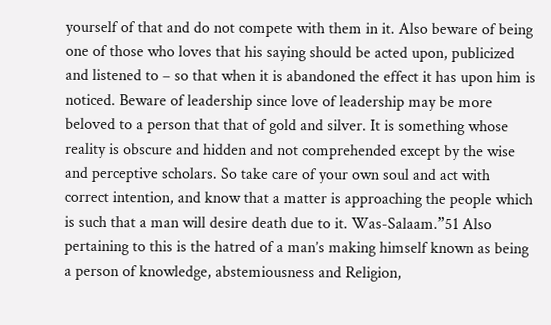yourself of that and do not compete with them in it. Also beware of being one of those who loves that his saying should be acted upon, publicized and listened to – so that when it is abandoned the effect it has upon him is noticed. Beware of leadership since love of leadership may be more beloved to a person that that of gold and silver. It is something whose reality is obscure and hidden and not comprehended except by the wise and perceptive scholars. So take care of your own soul and act with correct intention, and know that a matter is approaching the people which is such that a man will desire death due to it. Was-Salaam.”51 Also pertaining to this is the hatred of a man’s making himself known as being a person of knowledge, abstemiousness and Religion,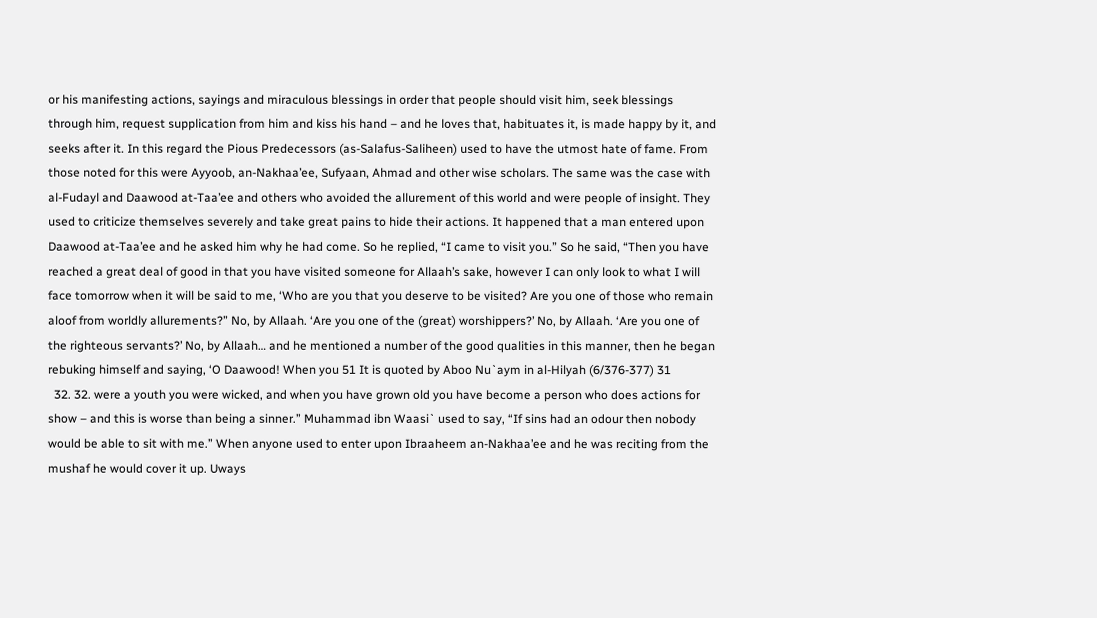or his manifesting actions, sayings and miraculous blessings in order that people should visit him, seek blessings through him, request supplication from him and kiss his hand – and he loves that, habituates it, is made happy by it, and seeks after it. In this regard the Pious Predecessors (as-Salafus-Saliheen) used to have the utmost hate of fame. From those noted for this were Ayyoob, an-Nakhaa’ee, Sufyaan, Ahmad and other wise scholars. The same was the case with al-Fudayl and Daawood at-Taa’ee and others who avoided the allurement of this world and were people of insight. They used to criticize themselves severely and take great pains to hide their actions. It happened that a man entered upon Daawood at-Taa’ee and he asked him why he had come. So he replied, “I came to visit you.” So he said, “Then you have reached a great deal of good in that you have visited someone for Allaah’s sake, however I can only look to what I will face tomorrow when it will be said to me, ‘Who are you that you deserve to be visited? Are you one of those who remain aloof from worldly allurements?” No, by Allaah. ‘Are you one of the (great) worshippers?’ No, by Allaah. ‘Are you one of the righteous servants?’ No, by Allaah… and he mentioned a number of the good qualities in this manner, then he began rebuking himself and saying, ‘O Daawood! When you 51 It is quoted by Aboo Nu`aym in al-Hilyah (6/376-377) 31
  32. 32. were a youth you were wicked, and when you have grown old you have become a person who does actions for show – and this is worse than being a sinner.” Muhammad ibn Waasi` used to say, “If sins had an odour then nobody would be able to sit with me.” When anyone used to enter upon Ibraaheem an-Nakhaa’ee and he was reciting from the mushaf he would cover it up. Uways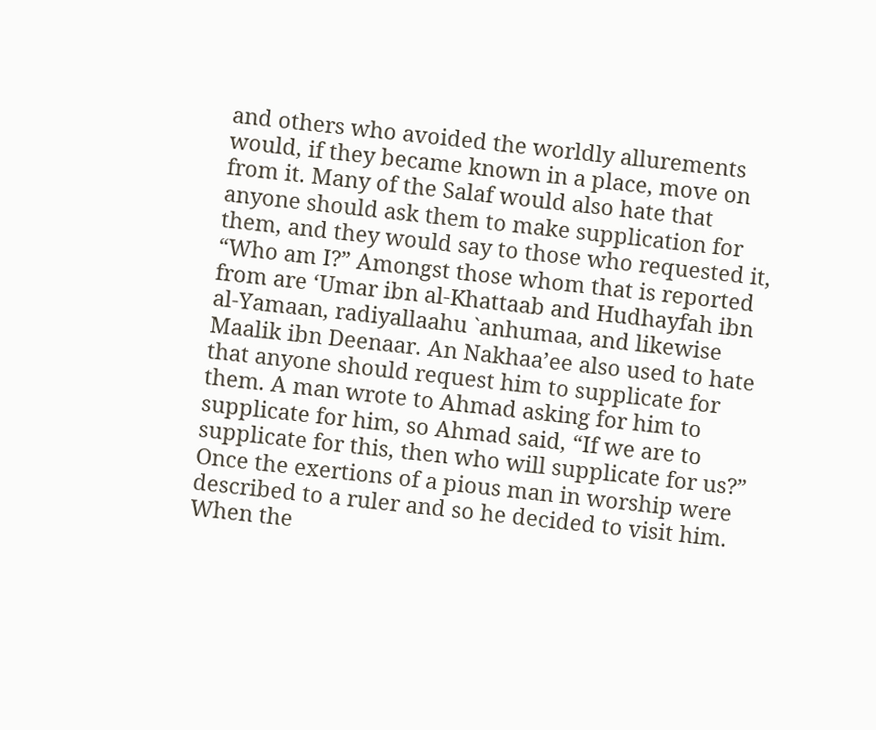and others who avoided the worldly allurements would, if they became known in a place, move on from it. Many of the Salaf would also hate that anyone should ask them to make supplication for them, and they would say to those who requested it, “Who am I?” Amongst those whom that is reported from are ‘Umar ibn al-Khattaab and Hudhayfah ibn al-Yamaan, radiyallaahu `anhumaa, and likewise Maalik ibn Deenaar. An Nakhaa’ee also used to hate that anyone should request him to supplicate for them. A man wrote to Ahmad asking for him to supplicate for him, so Ahmad said, “If we are to supplicate for this, then who will supplicate for us?” Once the exertions of a pious man in worship were described to a ruler and so he decided to visit him. When the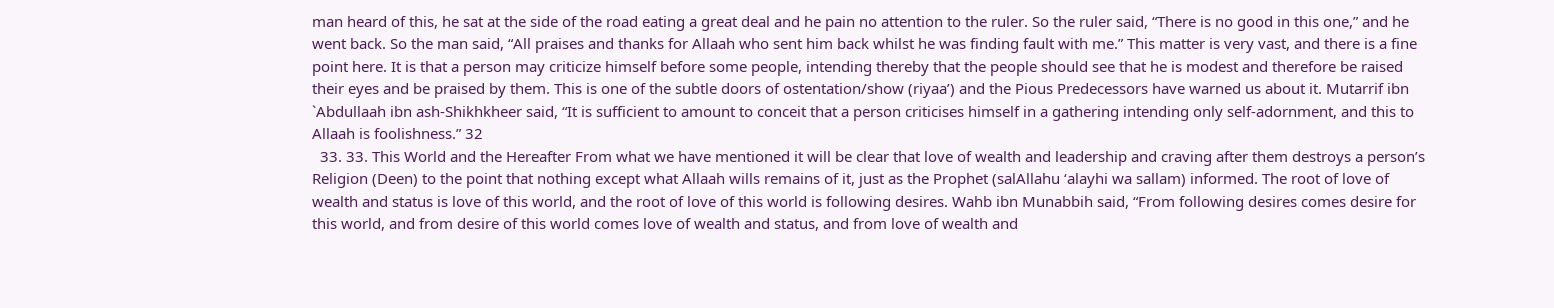man heard of this, he sat at the side of the road eating a great deal and he pain no attention to the ruler. So the ruler said, “There is no good in this one,” and he went back. So the man said, “All praises and thanks for Allaah who sent him back whilst he was finding fault with me.” This matter is very vast, and there is a fine point here. It is that a person may criticize himself before some people, intending thereby that the people should see that he is modest and therefore be raised their eyes and be praised by them. This is one of the subtle doors of ostentation/show (riyaa’) and the Pious Predecessors have warned us about it. Mutarrif ibn `Abdullaah ibn ash-Shikhkheer said, “It is sufficient to amount to conceit that a person criticises himself in a gathering intending only self-adornment, and this to Allaah is foolishness.” 32
  33. 33. This World and the Hereafter From what we have mentioned it will be clear that love of wealth and leadership and craving after them destroys a person’s Religion (Deen) to the point that nothing except what Allaah wills remains of it, just as the Prophet (salAllahu ‘alayhi wa sallam) informed. The root of love of wealth and status is love of this world, and the root of love of this world is following desires. Wahb ibn Munabbih said, “From following desires comes desire for this world, and from desire of this world comes love of wealth and status, and from love of wealth and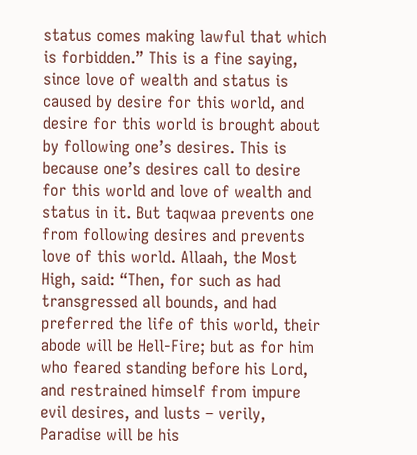status comes making lawful that which is forbidden.” This is a fine saying, since love of wealth and status is caused by desire for this world, and desire for this world is brought about by following one’s desires. This is because one’s desires call to desire for this world and love of wealth and status in it. But taqwaa prevents one from following desires and prevents love of this world. Allaah, the Most High, said: “Then, for such as had transgressed all bounds, and had preferred the life of this world, their abode will be Hell-Fire; but as for him who feared standing before his Lord, and restrained himself from impure evil desires, and lusts – verily, Paradise will be his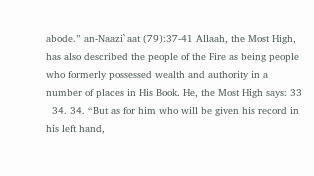abode.” an-Naazi`aat (79):37-41 Allaah, the Most High, has also described the people of the Fire as being people who formerly possessed wealth and authority in a number of places in His Book. He, the Most High says: 33
  34. 34. “But as for him who will be given his record in his left hand,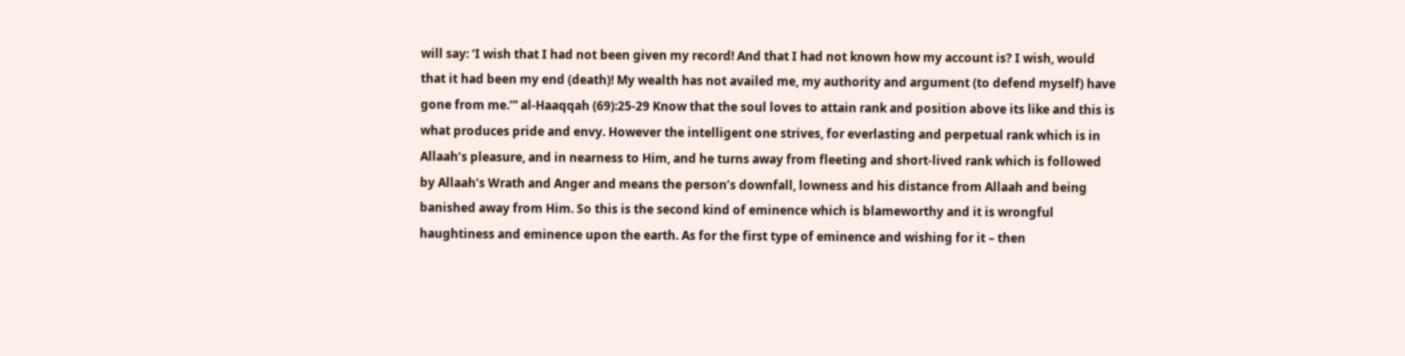will say: ‘I wish that I had not been given my record! And that I had not known how my account is? I wish, would that it had been my end (death)! My wealth has not availed me, my authority and argument (to defend myself) have gone from me.’” al-Haaqqah (69):25-29 Know that the soul loves to attain rank and position above its like and this is what produces pride and envy. However the intelligent one strives, for everlasting and perpetual rank which is in Allaah’s pleasure, and in nearness to Him, and he turns away from fleeting and short-lived rank which is followed by Allaah’s Wrath and Anger and means the person’s downfall, lowness and his distance from Allaah and being banished away from Him. So this is the second kind of eminence which is blameworthy and it is wrongful haughtiness and eminence upon the earth. As for the first type of eminence and wishing for it – then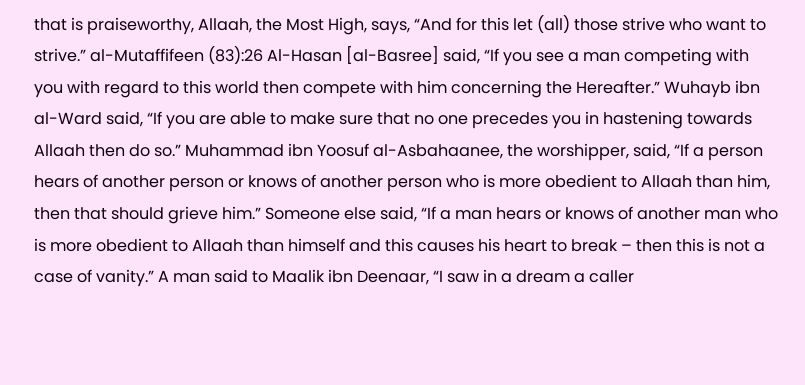that is praiseworthy, Allaah, the Most High, says, “And for this let (all) those strive who want to strive.” al-Mutaffifeen (83):26 Al-Hasan [al-Basree] said, “If you see a man competing with you with regard to this world then compete with him concerning the Hereafter.” Wuhayb ibn al-Ward said, “If you are able to make sure that no one precedes you in hastening towards Allaah then do so.” Muhammad ibn Yoosuf al-Asbahaanee, the worshipper, said, “If a person hears of another person or knows of another person who is more obedient to Allaah than him, then that should grieve him.” Someone else said, “If a man hears or knows of another man who is more obedient to Allaah than himself and this causes his heart to break – then this is not a case of vanity.” A man said to Maalik ibn Deenaar, “I saw in a dream a caller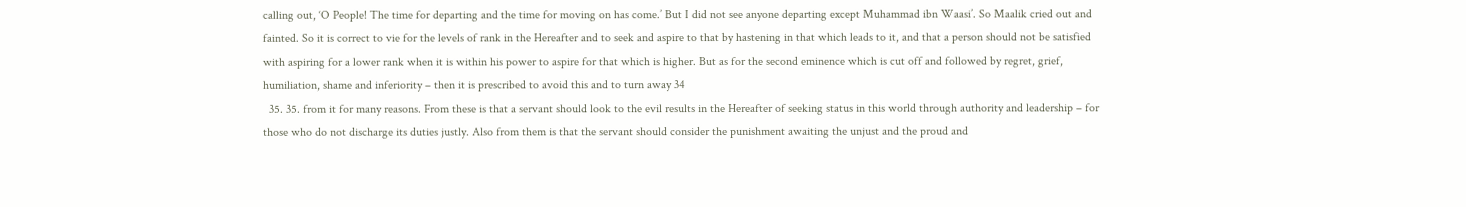calling out, ‘O People! The time for departing and the time for moving on has come.’ But I did not see anyone departing except Muhammad ibn Waasi’. So Maalik cried out and fainted. So it is correct to vie for the levels of rank in the Hereafter and to seek and aspire to that by hastening in that which leads to it, and that a person should not be satisfied with aspiring for a lower rank when it is within his power to aspire for that which is higher. But as for the second eminence which is cut off and followed by regret, grief, humiliation, shame and inferiority – then it is prescribed to avoid this and to turn away 34
  35. 35. from it for many reasons. From these is that a servant should look to the evil results in the Hereafter of seeking status in this world through authority and leadership – for those who do not discharge its duties justly. Also from them is that the servant should consider the punishment awaiting the unjust and the proud and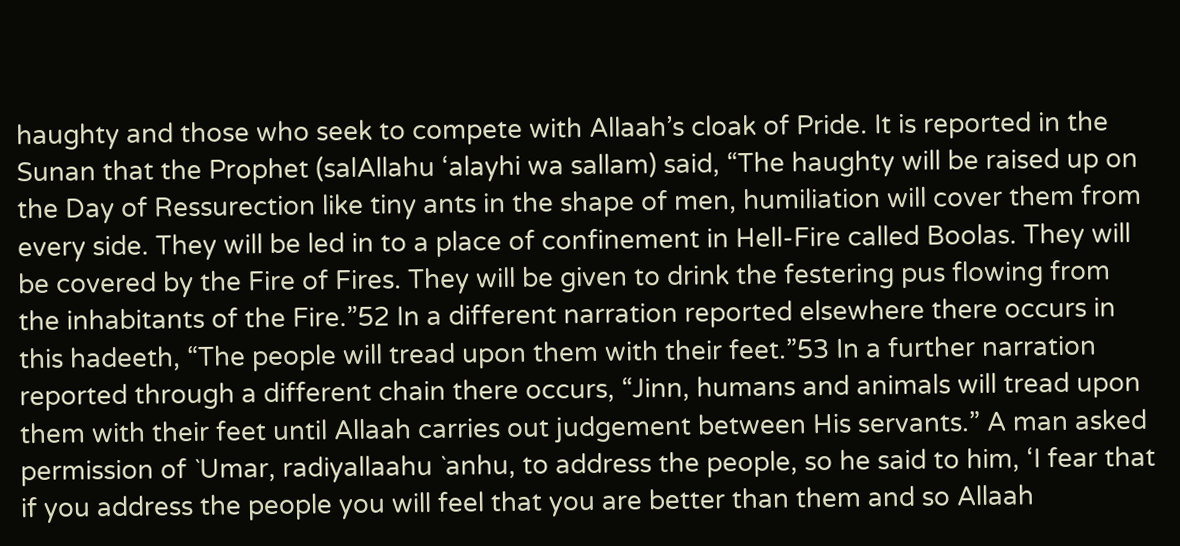haughty and those who seek to compete with Allaah’s cloak of Pride. It is reported in the Sunan that the Prophet (salAllahu ‘alayhi wa sallam) said, “The haughty will be raised up on the Day of Ressurection like tiny ants in the shape of men, humiliation will cover them from every side. They will be led in to a place of confinement in Hell-Fire called Boolas. They will be covered by the Fire of Fires. They will be given to drink the festering pus flowing from the inhabitants of the Fire.”52 In a different narration reported elsewhere there occurs in this hadeeth, “The people will tread upon them with their feet.”53 In a further narration reported through a different chain there occurs, “Jinn, humans and animals will tread upon them with their feet until Allaah carries out judgement between His servants.” A man asked permission of `Umar, radiyallaahu `anhu, to address the people, so he said to him, ‘I fear that if you address the people you will feel that you are better than them and so Allaah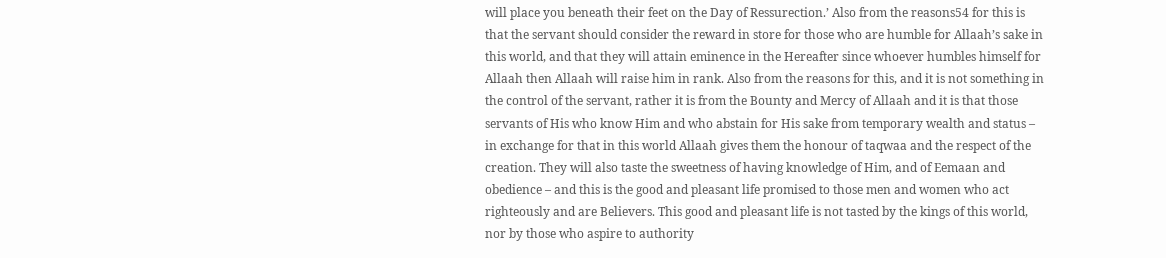will place you beneath their feet on the Day of Ressurection.’ Also from the reasons54 for this is that the servant should consider the reward in store for those who are humble for Allaah’s sake in this world, and that they will attain eminence in the Hereafter since whoever humbles himself for Allaah then Allaah will raise him in rank. Also from the reasons for this, and it is not something in the control of the servant, rather it is from the Bounty and Mercy of Allaah and it is that those servants of His who know Him and who abstain for His sake from temporary wealth and status – in exchange for that in this world Allaah gives them the honour of taqwaa and the respect of the creation. They will also taste the sweetness of having knowledge of Him, and of Eemaan and obedience – and this is the good and pleasant life promised to those men and women who act righteously and are Believers. This good and pleasant life is not tasted by the kings of this world, nor by those who aspire to authority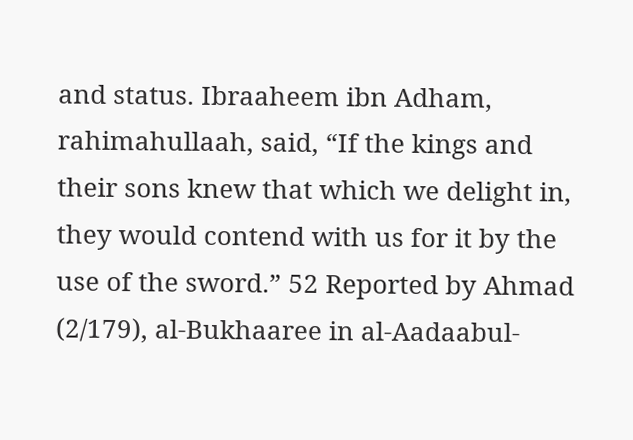and status. Ibraaheem ibn Adham, rahimahullaah, said, “If the kings and their sons knew that which we delight in, they would contend with us for it by the use of the sword.” 52 Reported by Ahmad (2/179), al-Bukhaaree in al-Aadaabul-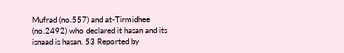Mufrad (no.557) and at-Tirmidhee (no.2492) who declared it hasan and its isnaad is hasan. 53 Reported by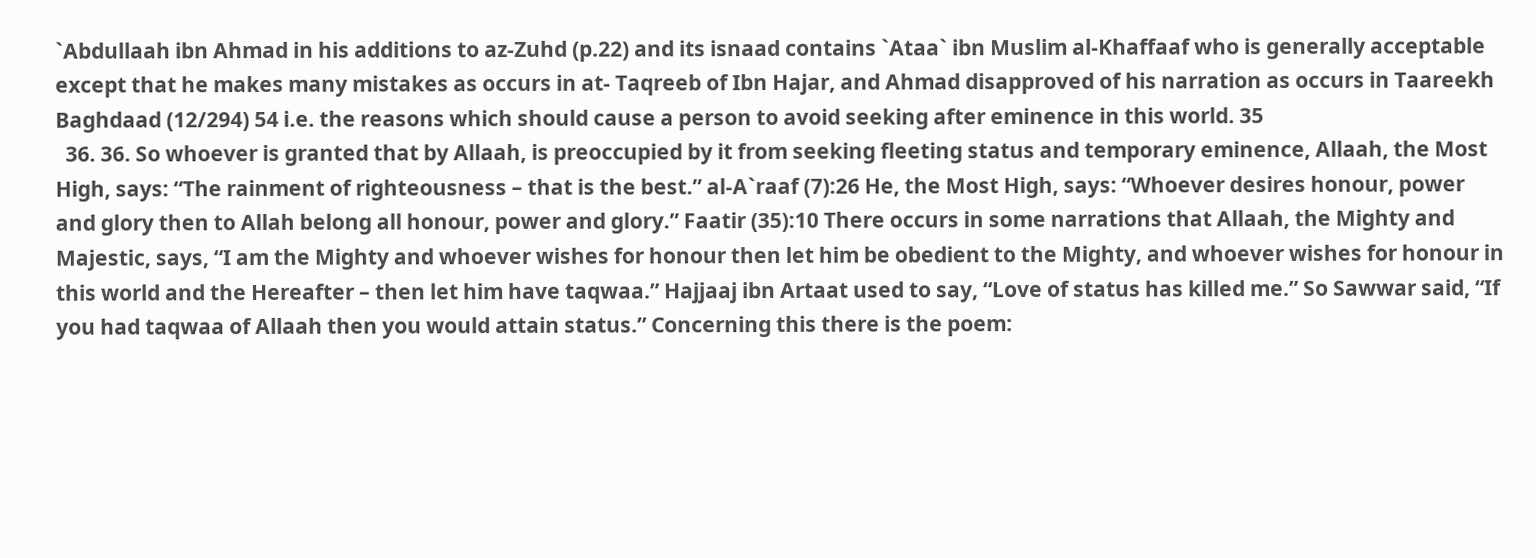`Abdullaah ibn Ahmad in his additions to az-Zuhd (p.22) and its isnaad contains `Ataa` ibn Muslim al-Khaffaaf who is generally acceptable except that he makes many mistakes as occurs in at- Taqreeb of Ibn Hajar, and Ahmad disapproved of his narration as occurs in Taareekh Baghdaad (12/294) 54 i.e. the reasons which should cause a person to avoid seeking after eminence in this world. 35
  36. 36. So whoever is granted that by Allaah, is preoccupied by it from seeking fleeting status and temporary eminence, Allaah, the Most High, says: “The rainment of righteousness – that is the best.” al-A`raaf (7):26 He, the Most High, says: “Whoever desires honour, power and glory then to Allah belong all honour, power and glory.” Faatir (35):10 There occurs in some narrations that Allaah, the Mighty and Majestic, says, “I am the Mighty and whoever wishes for honour then let him be obedient to the Mighty, and whoever wishes for honour in this world and the Hereafter – then let him have taqwaa.” Hajjaaj ibn Artaat used to say, “Love of status has killed me.” So Sawwar said, “If you had taqwaa of Allaah then you would attain status.” Concerning this there is the poem: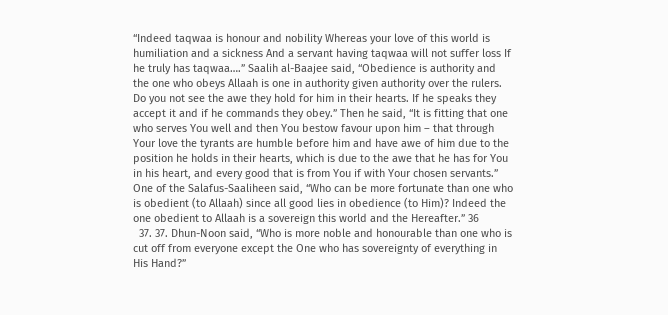“Indeed taqwaa is honour and nobility Whereas your love of this world is humiliation and a sickness And a servant having taqwaa will not suffer loss If he truly has taqwaa….” Saalih al-Baajee said, “Obedience is authority and the one who obeys Allaah is one in authority given authority over the rulers. Do you not see the awe they hold for him in their hearts. If he speaks they accept it and if he commands they obey.” Then he said, “It is fitting that one who serves You well and then You bestow favour upon him – that through Your love the tyrants are humble before him and have awe of him due to the position he holds in their hearts, which is due to the awe that he has for You in his heart, and every good that is from You if with Your chosen servants.” One of the Salafus-Saaliheen said, “Who can be more fortunate than one who is obedient (to Allaah) since all good lies in obedience (to Him)? Indeed the one obedient to Allaah is a sovereign this world and the Hereafter.” 36
  37. 37. Dhun-Noon said, “Who is more noble and honourable than one who is cut off from everyone except the One who has sovereignty of everything in His Hand?”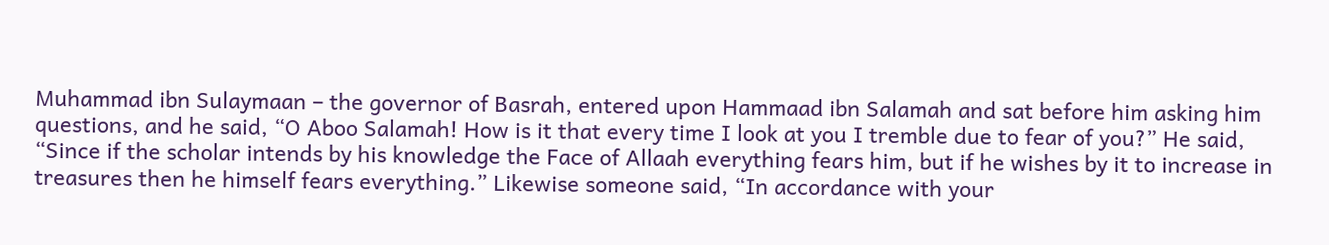Muhammad ibn Sulaymaan – the governor of Basrah, entered upon Hammaad ibn Salamah and sat before him asking him questions, and he said, “O Aboo Salamah! How is it that every time I look at you I tremble due to fear of you?” He said, “Since if the scholar intends by his knowledge the Face of Allaah everything fears him, but if he wishes by it to increase in treasures then he himself fears everything.” Likewise someone said, “In accordance with your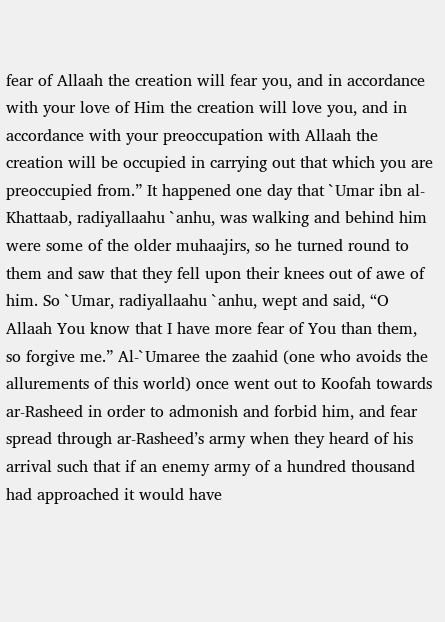fear of Allaah the creation will fear you, and in accordance with your love of Him the creation will love you, and in accordance with your preoccupation with Allaah the creation will be occupied in carrying out that which you are preoccupied from.” It happened one day that `Umar ibn al-Khattaab, radiyallaahu `anhu, was walking and behind him were some of the older muhaajirs, so he turned round to them and saw that they fell upon their knees out of awe of him. So `Umar, radiyallaahu `anhu, wept and said, “O Allaah You know that I have more fear of You than them, so forgive me.” Al-`Umaree the zaahid (one who avoids the allurements of this world) once went out to Koofah towards ar-Rasheed in order to admonish and forbid him, and fear spread through ar-Rasheed’s army when they heard of his arrival such that if an enemy army of a hundred thousand had approached it would have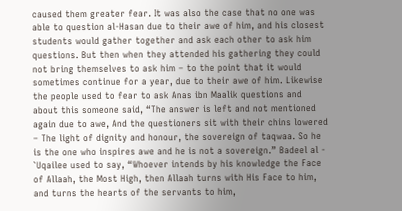caused them greater fear. It was also the case that no one was able to question al-Hasan due to their awe of him, and his closest students would gather together and ask each other to ask him questions. But then when they attended his gathering they could not bring themselves to ask him – to the point that it would sometimes continue for a year, due to their awe of him. Likewise the people used to fear to ask Anas ibn Maalik questions and about this someone said, “The answer is left and not mentioned again due to awe, And the questioners sit with their chins lowered – The light of dignity and honour, the sovereign of taqwaa. So he is the one who inspires awe and he is not a sovereign.” Badeel al - `Uqailee used to say, “Whoever intends by his knowledge the Face of Allaah, the Most High, then Allaah turns with His Face to him, and turns the hearts of the servants to him,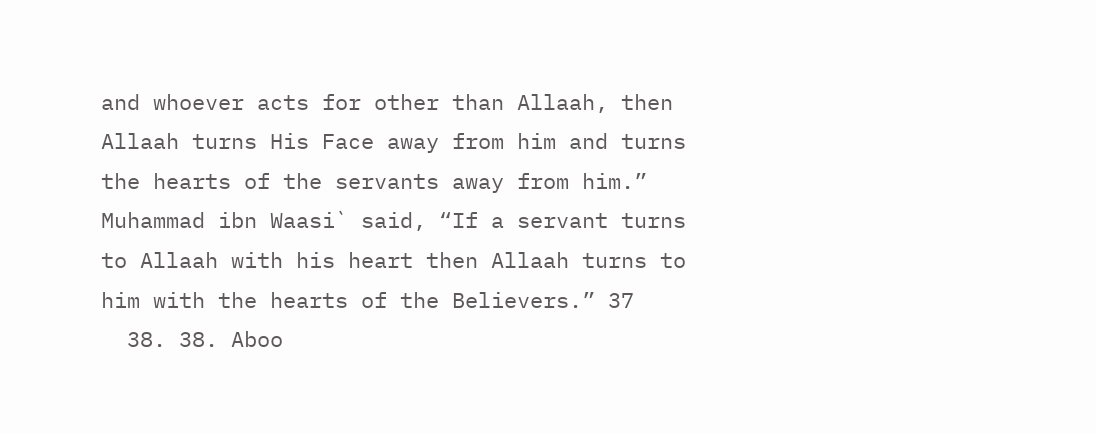and whoever acts for other than Allaah, then Allaah turns His Face away from him and turns the hearts of the servants away from him.” Muhammad ibn Waasi` said, “If a servant turns to Allaah with his heart then Allaah turns to him with the hearts of the Believers.” 37
  38. 38. Aboo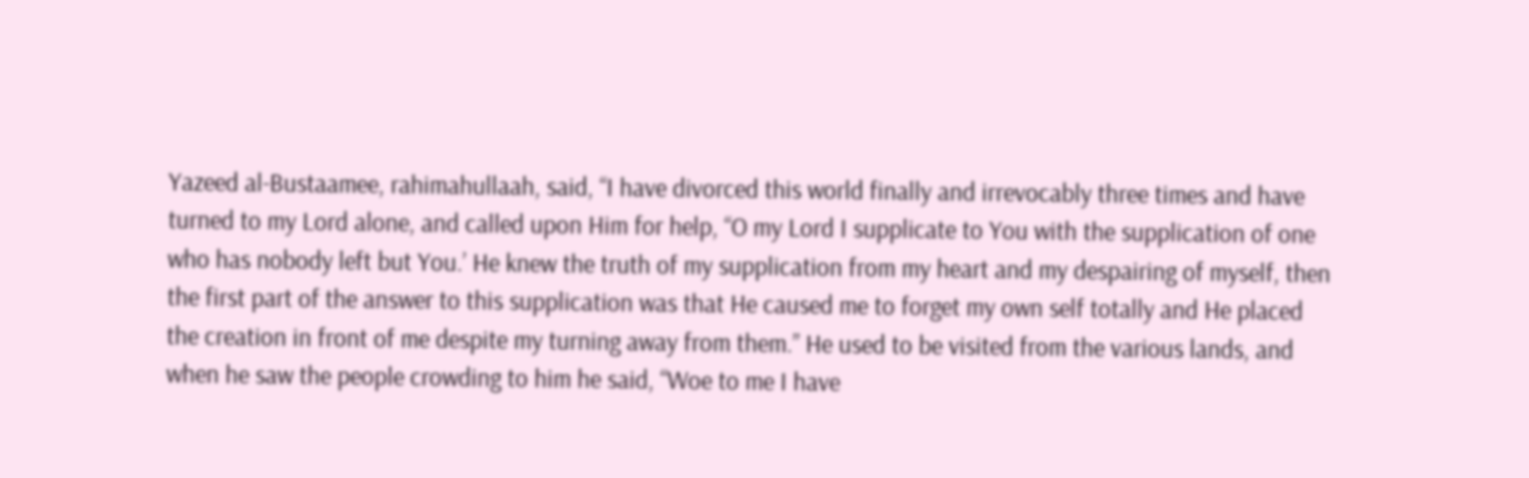Yazeed al-Bustaamee, rahimahullaah, said, “I have divorced this world finally and irrevocably three times and have turned to my Lord alone, and called upon Him for help, “O my Lord I supplicate to You with the supplication of one who has nobody left but You.’ He knew the truth of my supplication from my heart and my despairing of myself, then the first part of the answer to this supplication was that He caused me to forget my own self totally and He placed the creation in front of me despite my turning away from them.” He used to be visited from the various lands, and when he saw the people crowding to him he said, “Woe to me I have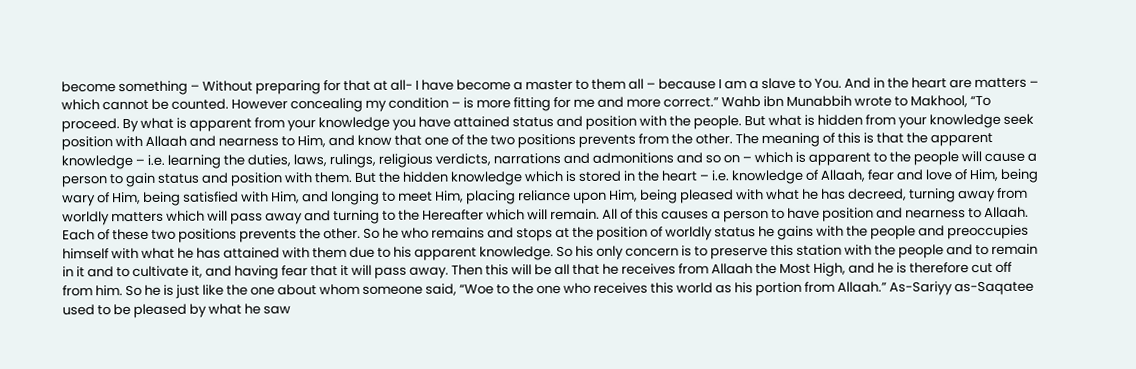become something – Without preparing for that at all- I have become a master to them all – because I am a slave to You. And in the heart are matters – which cannot be counted. However concealing my condition – is more fitting for me and more correct.” Wahb ibn Munabbih wrote to Makhool, “To proceed. By what is apparent from your knowledge you have attained status and position with the people. But what is hidden from your knowledge seek position with Allaah and nearness to Him, and know that one of the two positions prevents from the other. The meaning of this is that the apparent knowledge – i.e. learning the duties, laws, rulings, religious verdicts, narrations and admonitions and so on – which is apparent to the people will cause a person to gain status and position with them. But the hidden knowledge which is stored in the heart – i.e. knowledge of Allaah, fear and love of Him, being wary of Him, being satisfied with Him, and longing to meet Him, placing reliance upon Him, being pleased with what he has decreed, turning away from worldly matters which will pass away and turning to the Hereafter which will remain. All of this causes a person to have position and nearness to Allaah. Each of these two positions prevents the other. So he who remains and stops at the position of worldly status he gains with the people and preoccupies himself with what he has attained with them due to his apparent knowledge. So his only concern is to preserve this station with the people and to remain in it and to cultivate it, and having fear that it will pass away. Then this will be all that he receives from Allaah the Most High, and he is therefore cut off from him. So he is just like the one about whom someone said, “Woe to the one who receives this world as his portion from Allaah.” As-Sariyy as-Saqatee used to be pleased by what he saw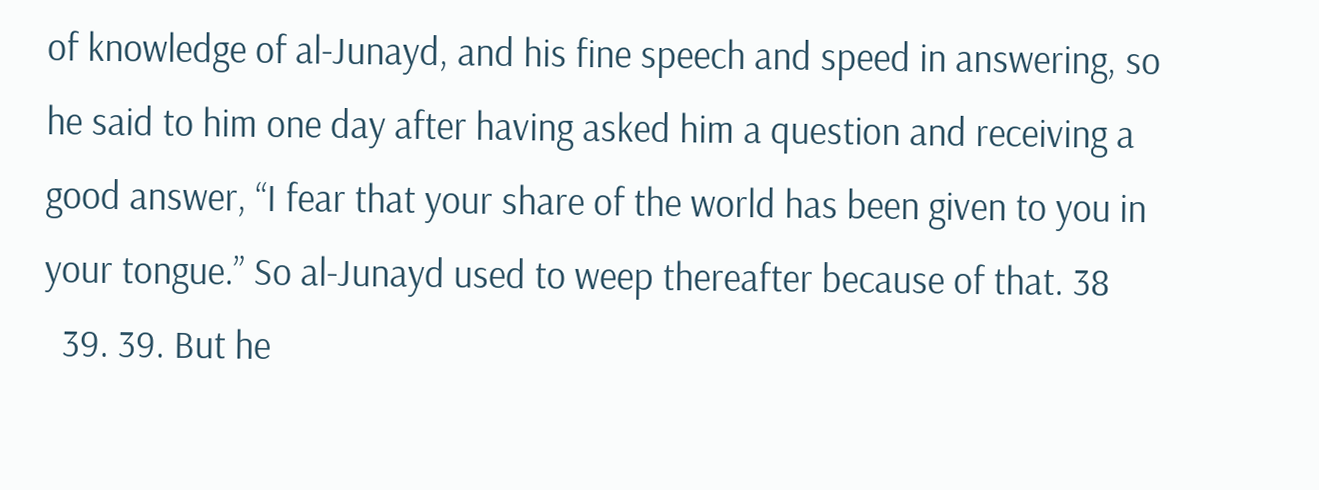of knowledge of al-Junayd, and his fine speech and speed in answering, so he said to him one day after having asked him a question and receiving a good answer, “I fear that your share of the world has been given to you in your tongue.” So al-Junayd used to weep thereafter because of that. 38
  39. 39. But he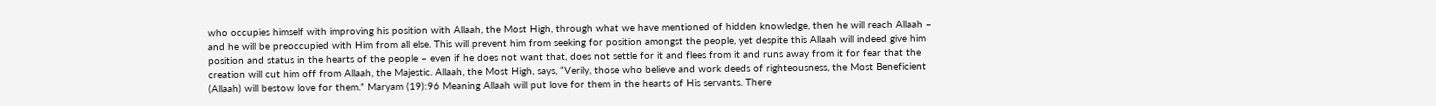who occupies himself with improving his position with Allaah, the Most High, through what we have mentioned of hidden knowledge, then he will reach Allaah – and he will be preoccupied with Him from all else. This will prevent him from seeking for position amongst the people, yet despite this Allaah will indeed give him position and status in the hearts of the people – even if he does not want that, does not settle for it and flees from it and runs away from it for fear that the creation will cut him off from Allaah, the Majestic. Allaah, the Most High, says, “Verily, those who believe and work deeds of righteousness, the Most Beneficient (Allaah) will bestow love for them.” Maryam (19):96 Meaning Allaah will put love for them in the hearts of His servants. There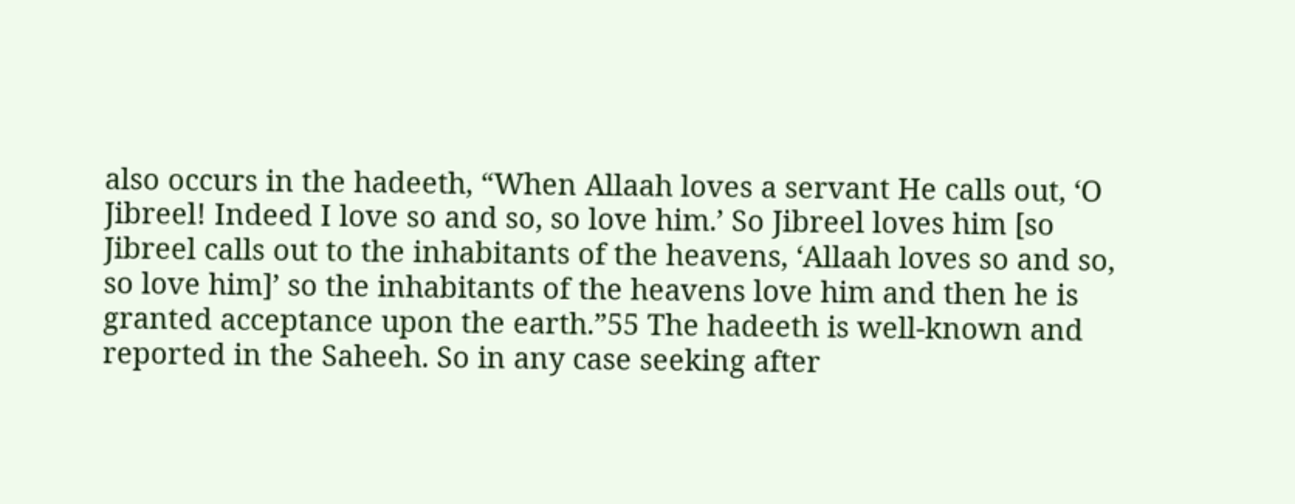also occurs in the hadeeth, “When Allaah loves a servant He calls out, ‘O Jibreel! Indeed I love so and so, so love him.’ So Jibreel loves him [so Jibreel calls out to the inhabitants of the heavens, ‘Allaah loves so and so, so love him]’ so the inhabitants of the heavens love him and then he is granted acceptance upon the earth.”55 The hadeeth is well-known and reported in the Saheeh. So in any case seeking after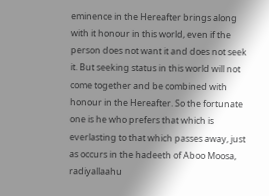eminence in the Hereafter brings along with it honour in this world, even if the person does not want it and does not seek it. But seeking status in this world will not come together and be combined with honour in the Hereafter. So the fortunate one is he who prefers that which is everlasting to that which passes away, just as occurs in the hadeeth of Aboo Moosa, radiyallaahu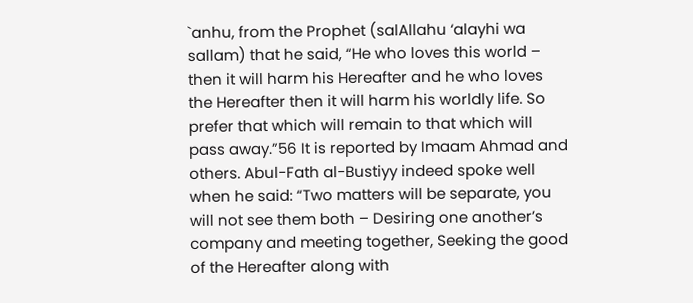`anhu, from the Prophet (salAllahu ‘alayhi wa sallam) that he said, “He who loves this world – then it will harm his Hereafter and he who loves the Hereafter then it will harm his worldly life. So prefer that which will remain to that which will pass away.”56 It is reported by Imaam Ahmad and others. Abul-Fath al-Bustiyy indeed spoke well when he said: “Two matters will be separate, you will not see them both – Desiring one another’s company and meeting together, Seeking the good of the Hereafter along with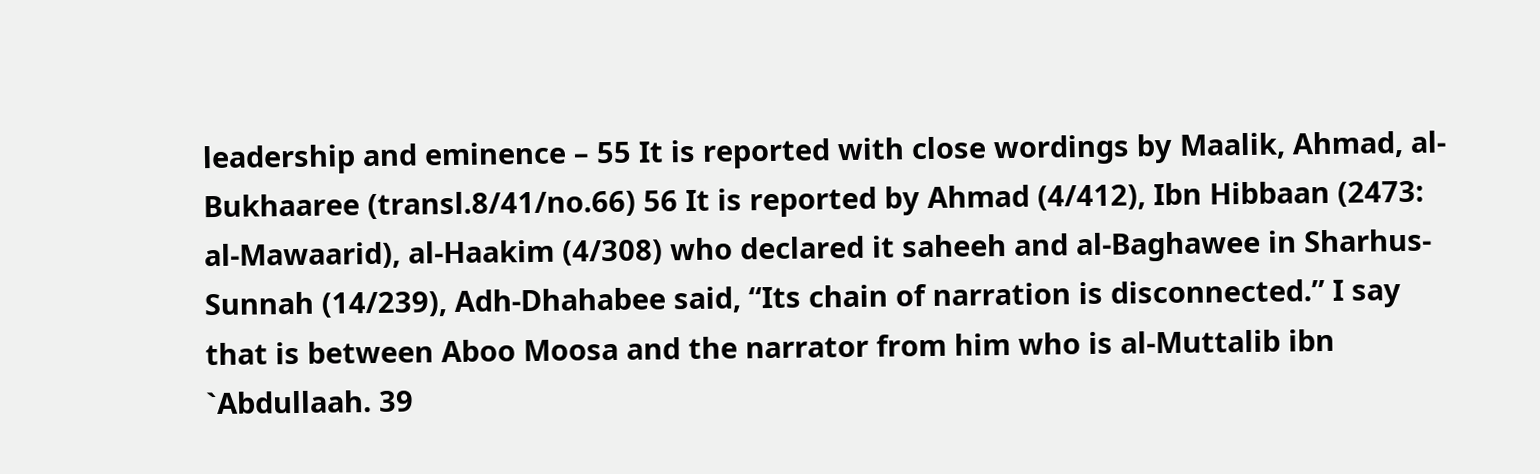leadership and eminence – 55 It is reported with close wordings by Maalik, Ahmad, al-Bukhaaree (transl.8/41/no.66) 56 It is reported by Ahmad (4/412), Ibn Hibbaan (2473: al-Mawaarid), al-Haakim (4/308) who declared it saheeh and al-Baghawee in Sharhus-Sunnah (14/239), Adh-Dhahabee said, “Its chain of narration is disconnected.” I say that is between Aboo Moosa and the narrator from him who is al-Muttalib ibn `Abdullaah. 39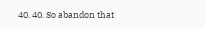40. 40. So abandon that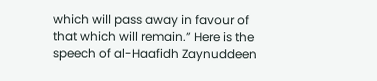which will pass away in favour of that which will remain.” Here is the speech of al-Haafidh Zaynuddeen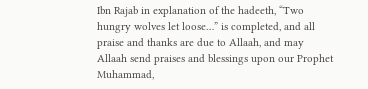Ibn Rajab in explanation of the hadeeth, “Two hungry wolves let loose…” is completed, and all praise and thanks are due to Allaah, and may Allaah send praises and blessings upon our Prophet Muhammad,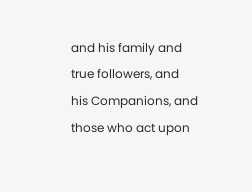and his family and true followers, and his Companions, and those who act upon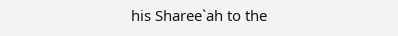his Sharee`ah to the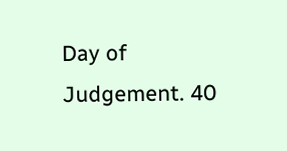Day of Judgement. 40